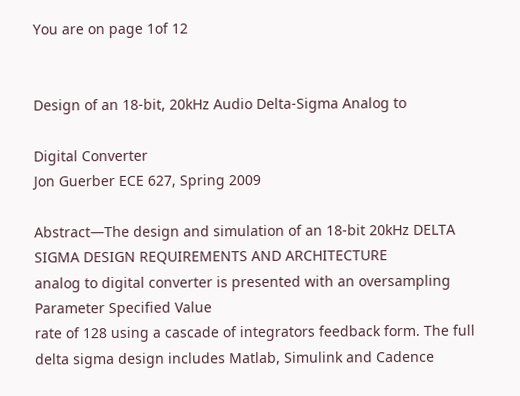You are on page 1of 12


Design of an 18-bit, 20kHz Audio Delta-Sigma Analog to

Digital Converter
Jon Guerber ECE 627, Spring 2009

Abstract—The design and simulation of an 18-bit 20kHz DELTA SIGMA DESIGN REQUIREMENTS AND ARCHITECTURE
analog to digital converter is presented with an oversampling Parameter Specified Value
rate of 128 using a cascade of integrators feedback form. The full
delta sigma design includes Matlab, Simulink and Cadence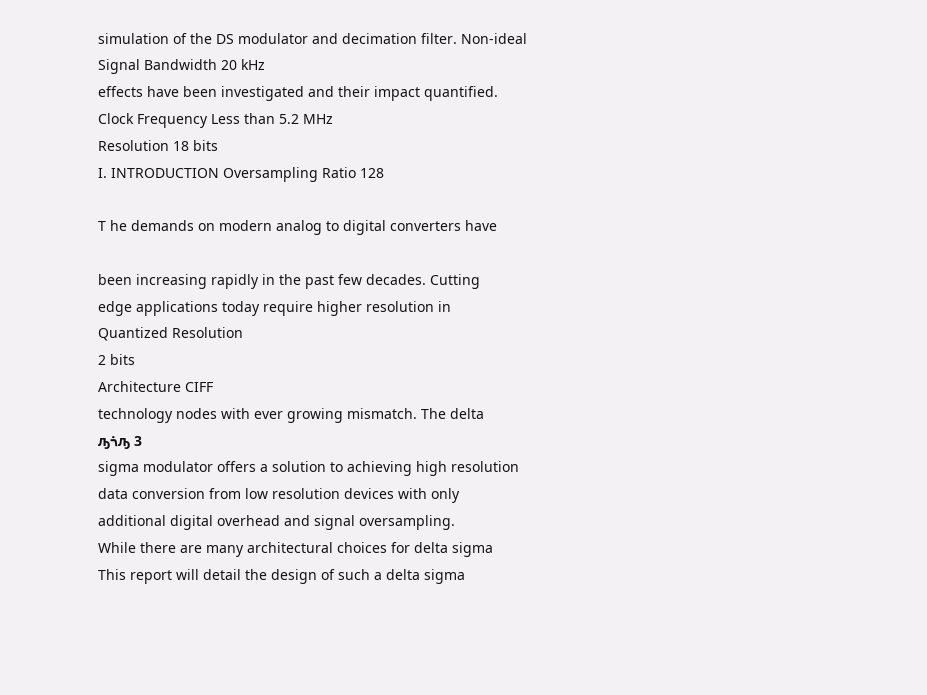simulation of the DS modulator and decimation filter. Non-ideal Signal Bandwidth 20 kHz
effects have been investigated and their impact quantified.
Clock Frequency Less than 5.2 MHz
Resolution 18 bits
I. INTRODUCTION Oversampling Ratio 128

T he demands on modern analog to digital converters have

been increasing rapidly in the past few decades. Cutting
edge applications today require higher resolution in
Quantized Resolution
2 bits
Architecture CIFF
technology nodes with ever growing mismatch. The delta
ԡܪԡ 3
sigma modulator offers a solution to achieving high resolution
data conversion from low resolution devices with only
additional digital overhead and signal oversampling.
While there are many architectural choices for delta sigma
This report will detail the design of such a delta sigma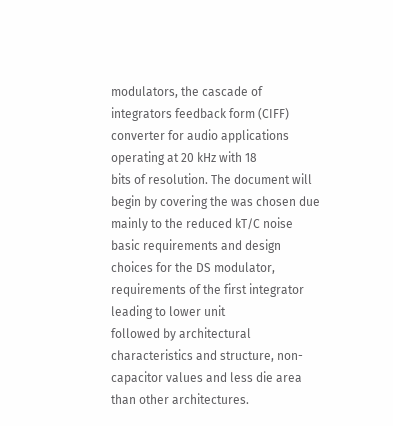modulators, the cascade of integrators feedback form (CIFF)
converter for audio applications operating at 20 kHz with 18
bits of resolution. The document will begin by covering the was chosen due mainly to the reduced kT/C noise
basic requirements and design choices for the DS modulator, requirements of the first integrator leading to lower unit
followed by architectural characteristics and structure, non- capacitor values and less die area than other architectures.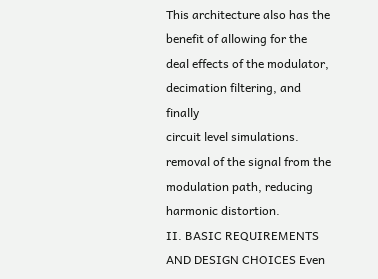This architecture also has the benefit of allowing for the
deal effects of the modulator, decimation filtering, and finally
circuit level simulations. removal of the signal from the modulation path, reducing
harmonic distortion.
II. BASIC REQUIREMENTS AND DESIGN CHOICES Even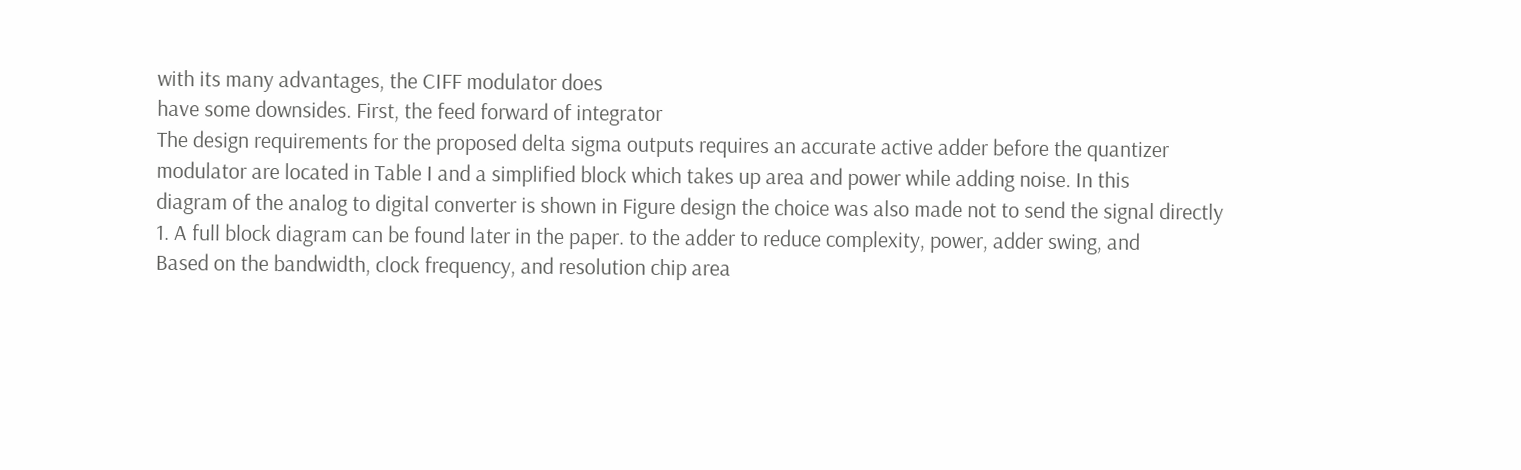with its many advantages, the CIFF modulator does
have some downsides. First, the feed forward of integrator
The design requirements for the proposed delta sigma outputs requires an accurate active adder before the quantizer
modulator are located in Table I and a simplified block which takes up area and power while adding noise. In this
diagram of the analog to digital converter is shown in Figure design the choice was also made not to send the signal directly
1. A full block diagram can be found later in the paper. to the adder to reduce complexity, power, adder swing, and
Based on the bandwidth, clock frequency, and resolution chip area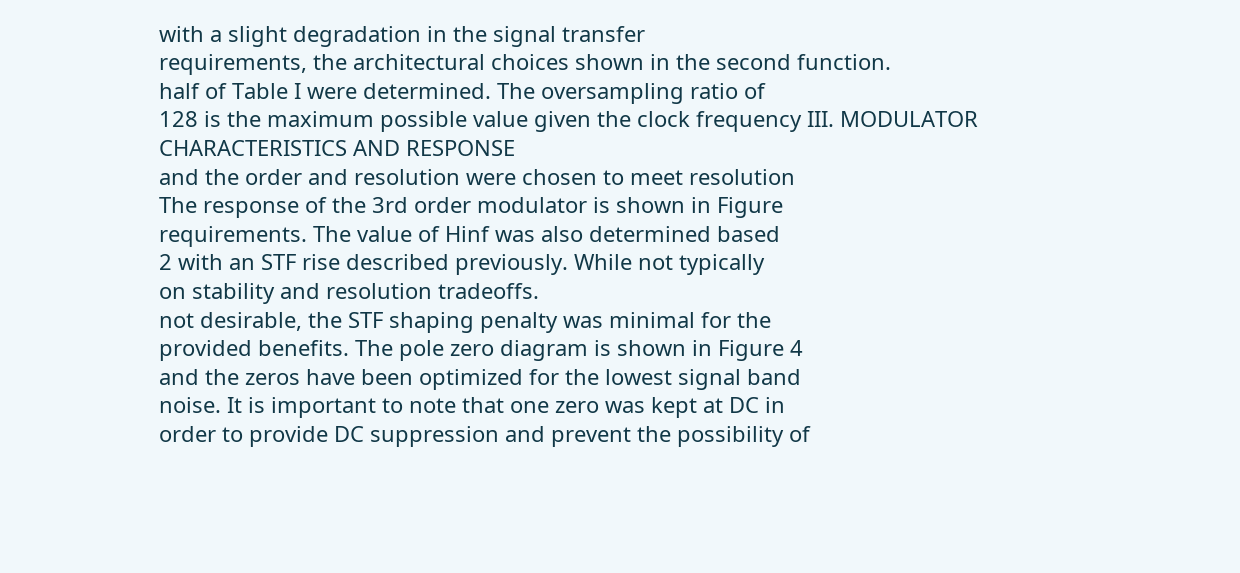with a slight degradation in the signal transfer
requirements, the architectural choices shown in the second function.
half of Table I were determined. The oversampling ratio of
128 is the maximum possible value given the clock frequency III. MODULATOR CHARACTERISTICS AND RESPONSE
and the order and resolution were chosen to meet resolution
The response of the 3rd order modulator is shown in Figure
requirements. The value of Hinf was also determined based
2 with an STF rise described previously. While not typically
on stability and resolution tradeoffs.
not desirable, the STF shaping penalty was minimal for the
provided benefits. The pole zero diagram is shown in Figure 4
and the zeros have been optimized for the lowest signal band
noise. It is important to note that one zero was kept at DC in
order to provide DC suppression and prevent the possibility of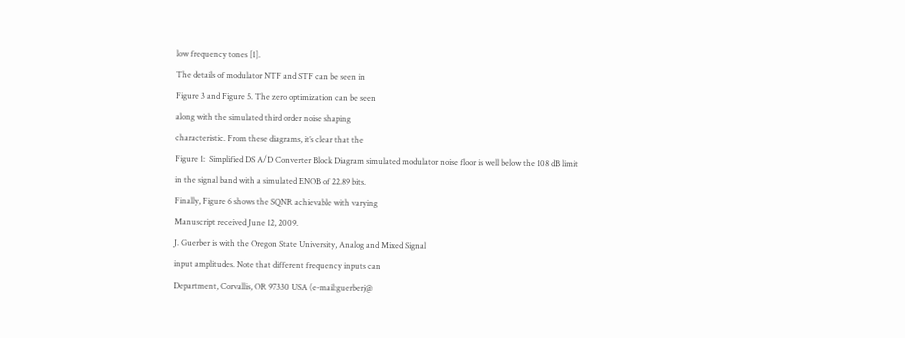low frequency tones [1].
The details of modulator NTF and STF can be seen in
Figure 3 and Figure 5. The zero optimization can be seen
along with the simulated third order noise shaping
characteristic. From these diagrams, it’s clear that the
Figure 1:  Simplified DS A/D Converter Block Diagram simulated modulator noise floor is well below the 108 dB limit
in the signal band with a simulated ENOB of 22.89 bits.
Finally, Figure 6 shows the SQNR achievable with varying
Manuscript received June 12, 2009.
J. Guerber is with the Oregon State University, Analog and Mixed Signal
input amplitudes. Note that different frequency inputs can
Department, Corvallis, OR 97330 USA (e-mail:guerberj@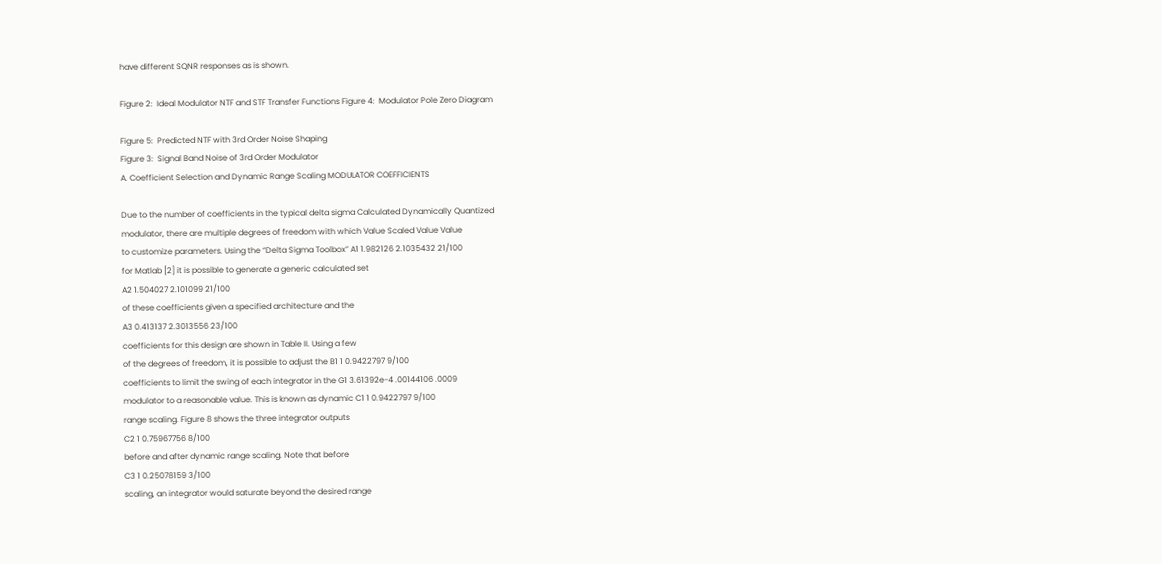have different SQNR responses as is shown.

Figure 2:  Ideal Modulator NTF and STF Transfer Functions Figure 4:  Modulator Pole Zero Diagram

Figure 5:  Predicted NTF with 3rd Order Noise Shaping
Figure 3:  Signal Band Noise of 3rd Order Modulator
A. Coefficient Selection and Dynamic Range Scaling MODULATOR COEFFICIENTS

Due to the number of coefficients in the typical delta sigma Calculated Dynamically Quantized
modulator, there are multiple degrees of freedom with which Value Scaled Value Value
to customize parameters. Using the “Delta Sigma Toolbox” A1 1.982126 2.1035432 21/100
for Matlab [2] it is possible to generate a generic calculated set
A2 1.504027 2.101099 21/100
of these coefficients given a specified architecture and the
A3 0.413137 2.3013556 23/100
coefficients for this design are shown in Table II. Using a few
of the degrees of freedom, it is possible to adjust the B1 1 0.9422797 9/100
coefficients to limit the swing of each integrator in the G1 3.61392e-4 .00144106 .0009
modulator to a reasonable value. This is known as dynamic C1 1 0.9422797 9/100
range scaling. Figure 8 shows the three integrator outputs
C2 1 0.75967756 8/100
before and after dynamic range scaling. Note that before
C3 1 0.25078159 3/100
scaling, an integrator would saturate beyond the desired range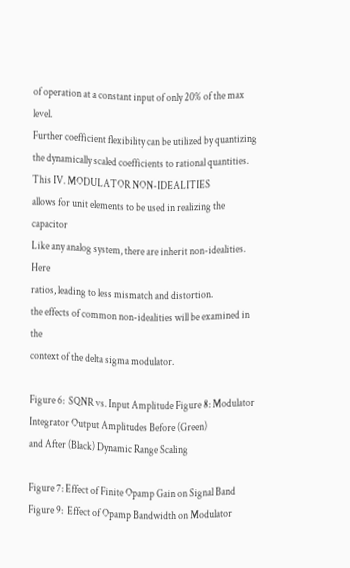of operation at a constant input of only 20% of the max level.
Further coefficient flexibility can be utilized by quantizing
the dynamically scaled coefficients to rational quantities. This IV. MODULATOR NON-IDEALITIES
allows for unit elements to be used in realizing the capacitor
Like any analog system, there are inherit non-idealities. Here
ratios, leading to less mismatch and distortion.
the effects of common non-idealities will be examined in the
context of the delta sigma modulator.

Figure 6:  SQNR vs. Input Amplitude Figure 8: Modulator Integrator Output Amplitudes Before (Green)
and After (Black) Dynamic Range Scaling

Figure 7: Effect of Finite Opamp Gain on Signal Band Figure 9:  Effect of Opamp Bandwidth on Modulator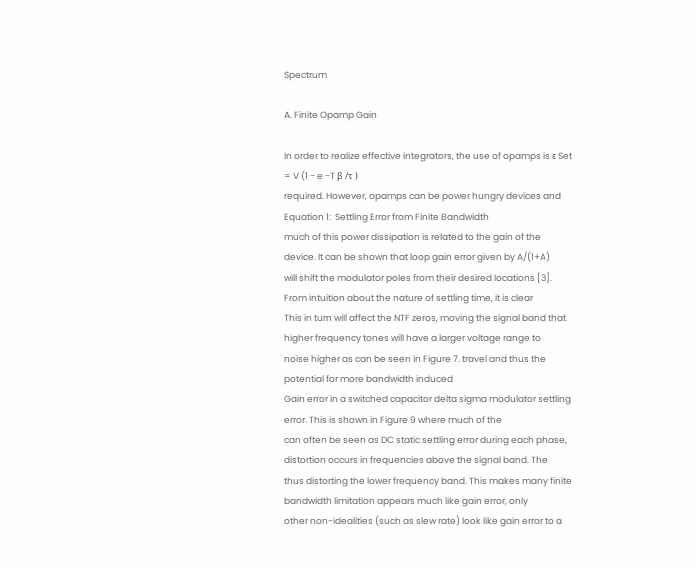Spectrum

A. Finite Opamp Gain

In order to realize effective integrators, the use of opamps is ε Set = V (1 − e −T β /τ )
required. However, opamps can be power hungry devices and Equation 1:  Settling Error from Finite Bandwidth
much of this power dissipation is related to the gain of the
device. It can be shown that loop gain error given by A/(1+A)
will shift the modulator poles from their desired locations [3]. From intuition about the nature of settling time, it is clear
This in turn will affect the NTF zeros, moving the signal band that higher frequency tones will have a larger voltage range to
noise higher as can be seen in Figure 7. travel and thus the potential for more bandwidth induced
Gain error in a switched capacitor delta sigma modulator settling error. This is shown in Figure 9 where much of the
can often be seen as DC static settling error during each phase, distortion occurs in frequencies above the signal band. The
thus distorting the lower frequency band. This makes many finite bandwidth limitation appears much like gain error, only
other non-idealities (such as slew rate) look like gain error to a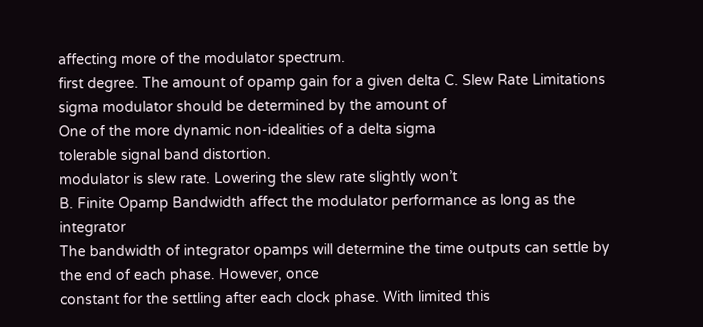affecting more of the modulator spectrum.
first degree. The amount of opamp gain for a given delta C. Slew Rate Limitations
sigma modulator should be determined by the amount of
One of the more dynamic non-idealities of a delta sigma
tolerable signal band distortion.
modulator is slew rate. Lowering the slew rate slightly won’t
B. Finite Opamp Bandwidth affect the modulator performance as long as the integrator
The bandwidth of integrator opamps will determine the time outputs can settle by the end of each phase. However, once
constant for the settling after each clock phase. With limited this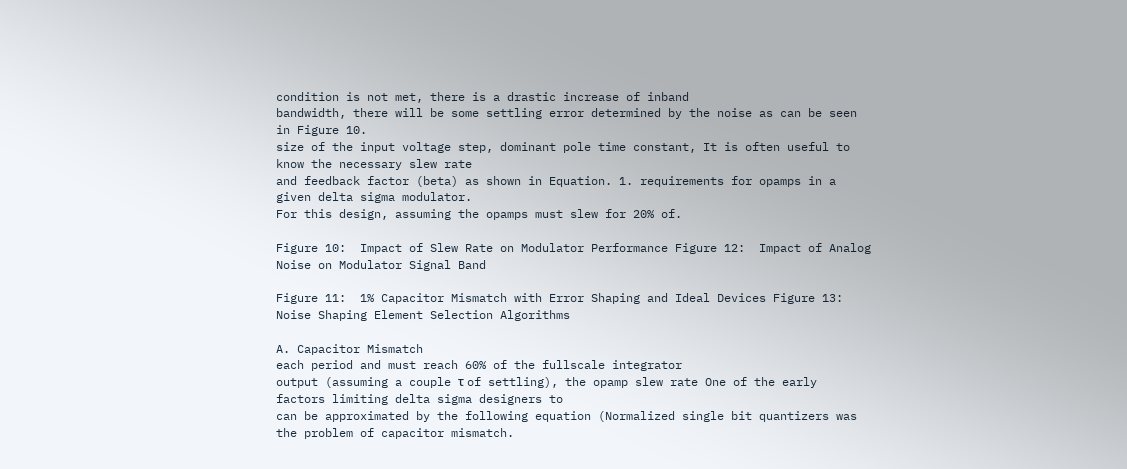condition is not met, there is a drastic increase of inband
bandwidth, there will be some settling error determined by the noise as can be seen in Figure 10.
size of the input voltage step, dominant pole time constant, It is often useful to know the necessary slew rate
and feedback factor (beta) as shown in Equation. 1. requirements for opamps in a given delta sigma modulator.
For this design, assuming the opamps must slew for 20% of.

Figure 10:  Impact of Slew Rate on Modulator Performance Figure 12:  Impact of Analog Noise on Modulator Signal Band

Figure 11:  1% Capacitor Mismatch with Error Shaping and Ideal Devices Figure 13: Noise Shaping Element Selection Algorithms

A. Capacitor Mismatch
each period and must reach 60% of the fullscale integrator
output (assuming a couple τ of settling), the opamp slew rate One of the early factors limiting delta sigma designers to
can be approximated by the following equation (Normalized single bit quantizers was the problem of capacitor mismatch.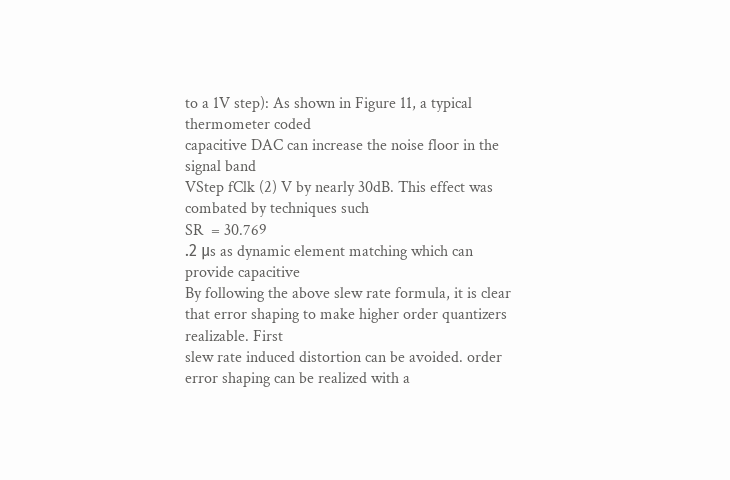to a 1V step): As shown in Figure 11, a typical thermometer coded
capacitive DAC can increase the noise floor in the signal band
VStep fClk (2) V by nearly 30dB. This effect was combated by techniques such
SR  = 30.769
.2 μs as dynamic element matching which can provide capacitive
By following the above slew rate formula, it is clear that error shaping to make higher order quantizers realizable. First
slew rate induced distortion can be avoided. order error shaping can be realized with a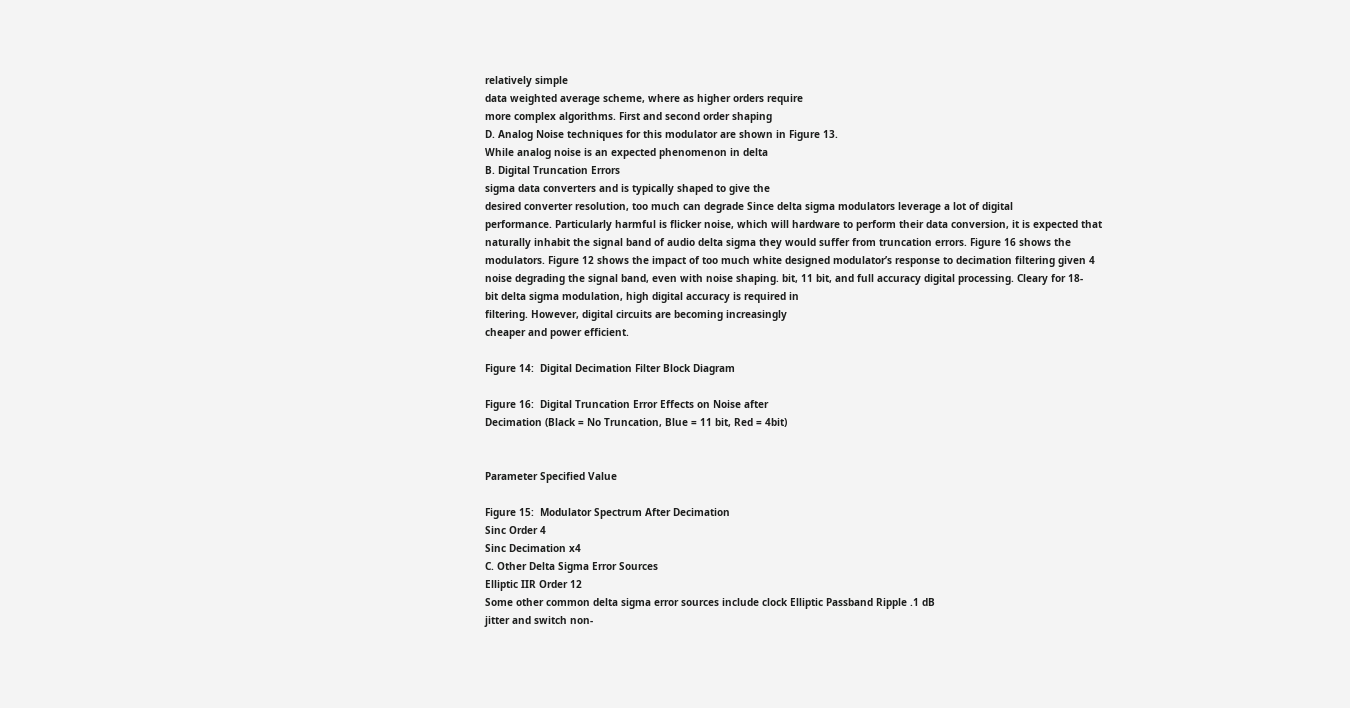relatively simple
data weighted average scheme, where as higher orders require
more complex algorithms. First and second order shaping
D. Analog Noise techniques for this modulator are shown in Figure 13.
While analog noise is an expected phenomenon in delta
B. Digital Truncation Errors
sigma data converters and is typically shaped to give the
desired converter resolution, too much can degrade Since delta sigma modulators leverage a lot of digital
performance. Particularly harmful is flicker noise, which will hardware to perform their data conversion, it is expected that
naturally inhabit the signal band of audio delta sigma they would suffer from truncation errors. Figure 16 shows the
modulators. Figure 12 shows the impact of too much white designed modulator’s response to decimation filtering given 4
noise degrading the signal band, even with noise shaping. bit, 11 bit, and full accuracy digital processing. Cleary for 18-
bit delta sigma modulation, high digital accuracy is required in
filtering. However, digital circuits are becoming increasingly
cheaper and power efficient.

Figure 14:  Digital Decimation Filter Block Diagram

Figure 16:  Digital Truncation Error Effects on Noise after
Decimation (Black = No Truncation, Blue = 11 bit, Red = 4bit)


Parameter Specified Value

Figure 15:  Modulator Spectrum After Decimation
Sinc Order 4
Sinc Decimation x4
C. Other Delta Sigma Error Sources
Elliptic IIR Order 12
Some other common delta sigma error sources include clock Elliptic Passband Ripple .1 dB
jitter and switch non-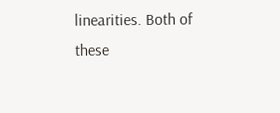linearities. Both of these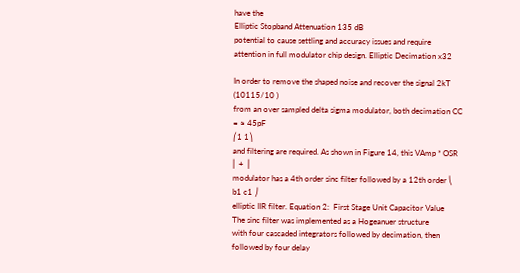have the
Elliptic Stopband Attenuation 135 dB
potential to cause settling and accuracy issues and require
attention in full modulator chip design. Elliptic Decimation x32

In order to remove the shaped noise and recover the signal 2kT (10115/10 )
from an over sampled delta sigma modulator, both decimation CC = ≈ 45pF
⎛1 1⎞
and filtering are required. As shown in Figure 14, this VAmp * OSR ⎜ + ⎟
modulator has a 4th order sinc filter followed by a 12th order ⎝ b1 c1 ⎠
elliptic IIR filter. Equation 2:  First Stage Unit Capacitor Value
The sinc filter was implemented as a Hogeanuer structure
with four cascaded integrators followed by decimation, then
followed by four delay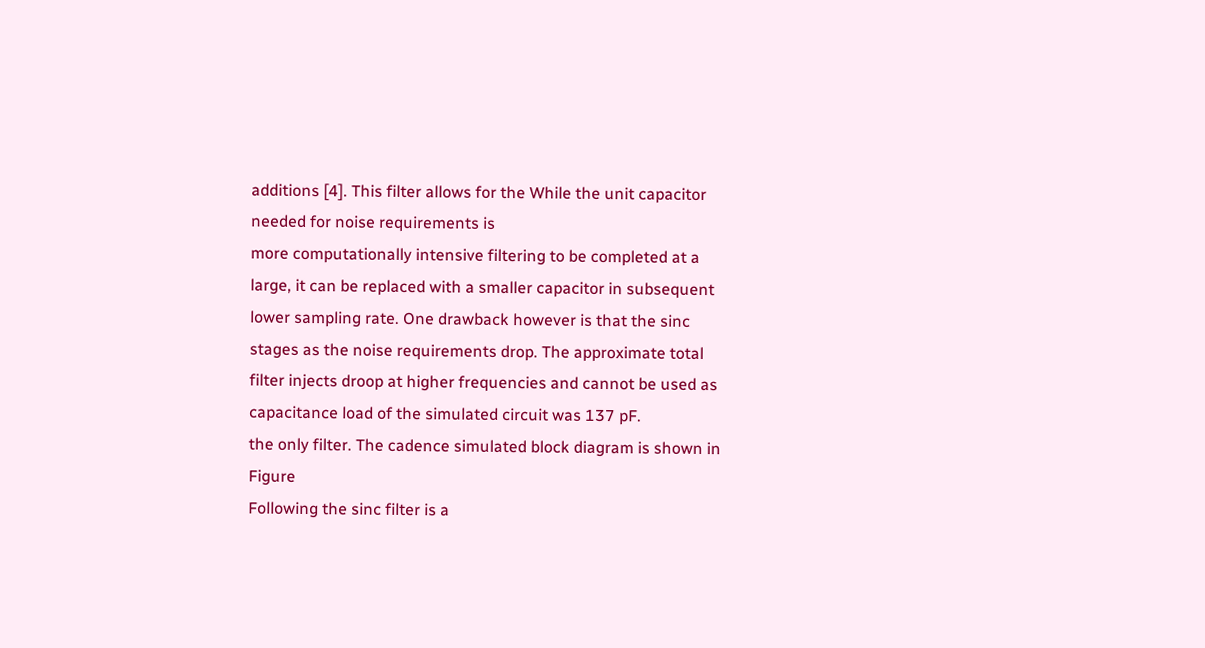additions [4]. This filter allows for the While the unit capacitor needed for noise requirements is
more computationally intensive filtering to be completed at a large, it can be replaced with a smaller capacitor in subsequent
lower sampling rate. One drawback however is that the sinc stages as the noise requirements drop. The approximate total
filter injects droop at higher frequencies and cannot be used as capacitance load of the simulated circuit was 137 pF.
the only filter. The cadence simulated block diagram is shown in Figure
Following the sinc filter is a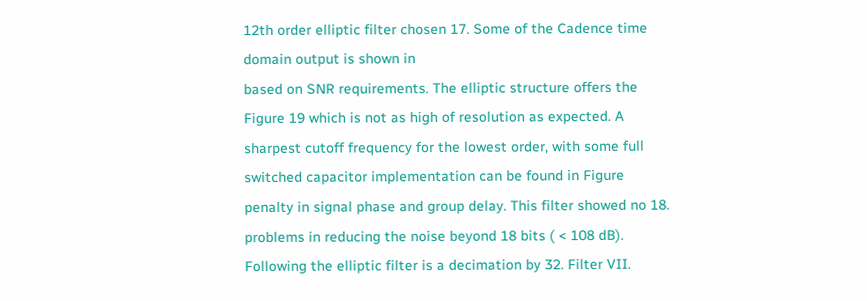12th order elliptic filter chosen 17. Some of the Cadence time domain output is shown in
based on SNR requirements. The elliptic structure offers the Figure 19 which is not as high of resolution as expected. A
sharpest cutoff frequency for the lowest order, with some full switched capacitor implementation can be found in Figure
penalty in signal phase and group delay. This filter showed no 18.
problems in reducing the noise beyond 18 bits ( < 108 dB).
Following the elliptic filter is a decimation by 32. Filter VII.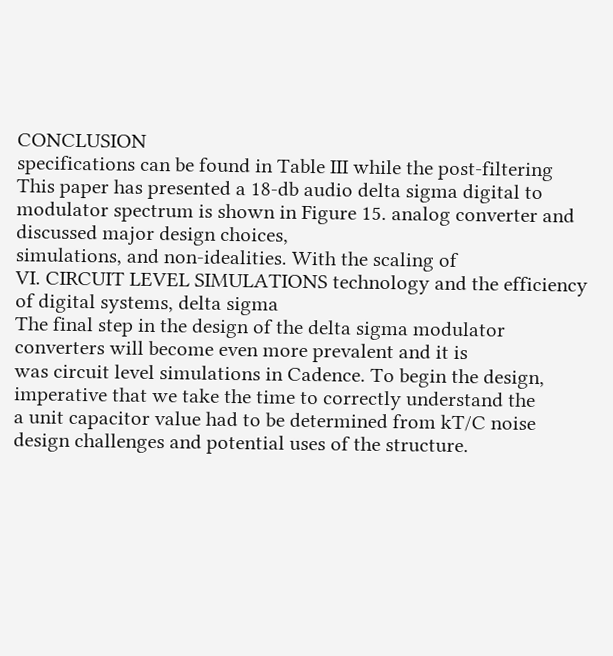CONCLUSION
specifications can be found in Table III while the post-filtering This paper has presented a 18-db audio delta sigma digital to
modulator spectrum is shown in Figure 15. analog converter and discussed major design choices,
simulations, and non-idealities. With the scaling of
VI. CIRCUIT LEVEL SIMULATIONS technology and the efficiency of digital systems, delta sigma
The final step in the design of the delta sigma modulator converters will become even more prevalent and it is
was circuit level simulations in Cadence. To begin the design, imperative that we take the time to correctly understand the
a unit capacitor value had to be determined from kT/C noise design challenges and potential uses of the structure.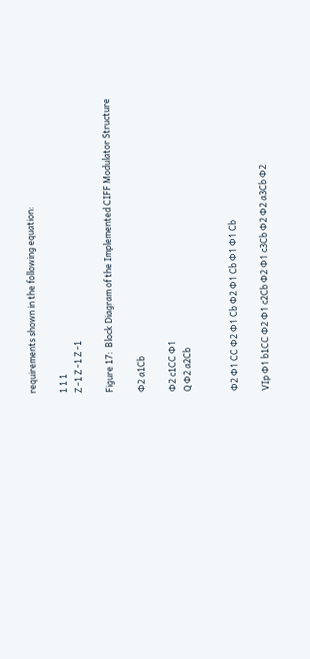requirements shown in the following equation:

1 1 1
Z ‐1 Z ‐1 Z ‐1

Figure 17:  Block Diagram of the Implemented CIFF Modulator Structure

Φ2 a1Cb

Φ2 c1CC Φ1
Q Φ2 a2Cb


Φ2 Φ1 CC Φ2 Φ1 Cb Φ2 Φ1 Cb Φ1 Φ1 Cb

VIp Φ1 b1CC Φ2 Φ1 c2Cb Φ2 Φ1 c3Cb Φ2 Φ2 a3Cb Φ2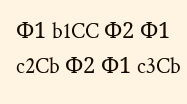Φ1 b1CC Φ2 Φ1 c2Cb Φ2 Φ1 c3Cb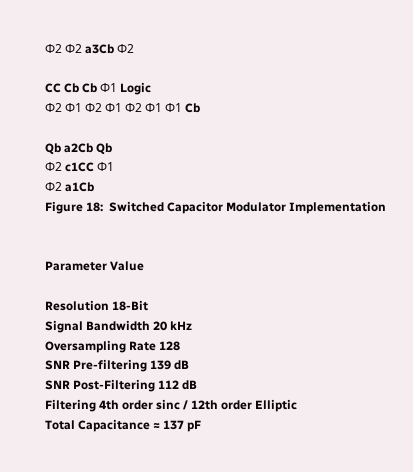Φ2 Φ2 a3Cb Φ2

CC Cb Cb Φ1 Logic
Φ2 Φ1 Φ2 Φ1 Φ2 Φ1 Φ1 Cb

Qb a2Cb Qb
Φ2 c1CC Φ1
Φ2 a1Cb
Figure 18:  Switched Capacitor Modulator Implementation


Parameter Value

Resolution 18-Bit
Signal Bandwidth 20 kHz
Oversampling Rate 128
SNR Pre-filtering 139 dB
SNR Post-Filtering 112 dB
Filtering 4th order sinc / 12th order Elliptic
Total Capacitance ≈ 137 pF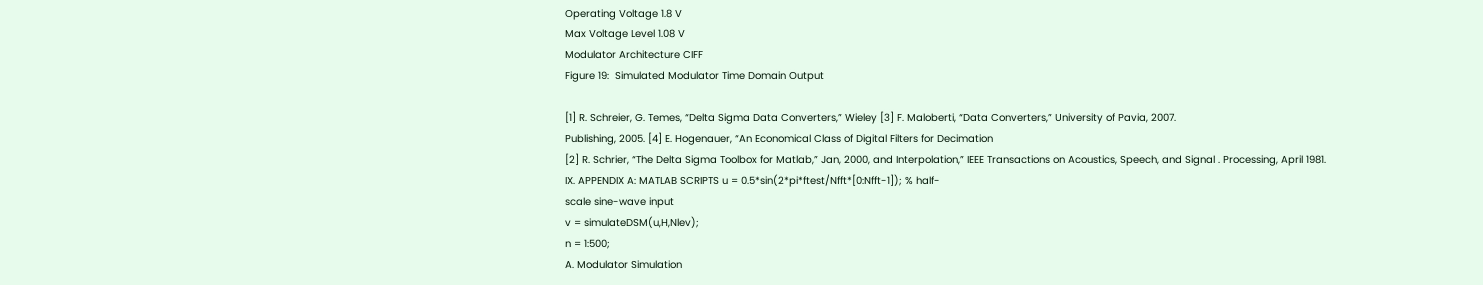Operating Voltage 1.8 V
Max Voltage Level 1.08 V
Modulator Architecture CIFF
Figure 19:  Simulated Modulator Time Domain Output

[1] R. Schreier, G. Temes, “Delta Sigma Data Converters,” Wieley [3] F. Maloberti, “Data Converters,” University of Pavia, 2007.
Publishing, 2005. [4] E. Hogenauer, “An Economical Class of Digital Filters for Decimation
[2] R. Schrier, “The Delta Sigma Toolbox for Matlab,” Jan, 2000, and Interpolation,” IEEE Transactions on Acoustics, Speech, and Signal . Processing, April 1981.
IX. APPENDIX A: MATLAB SCRIPTS u = 0.5*sin(2*pi*ftest/Nfft*[0:Nfft-1]); % half-
scale sine-wave input
v = simulateDSM(u,H,Nlev);
n = 1:500;
A. Modulator Simulation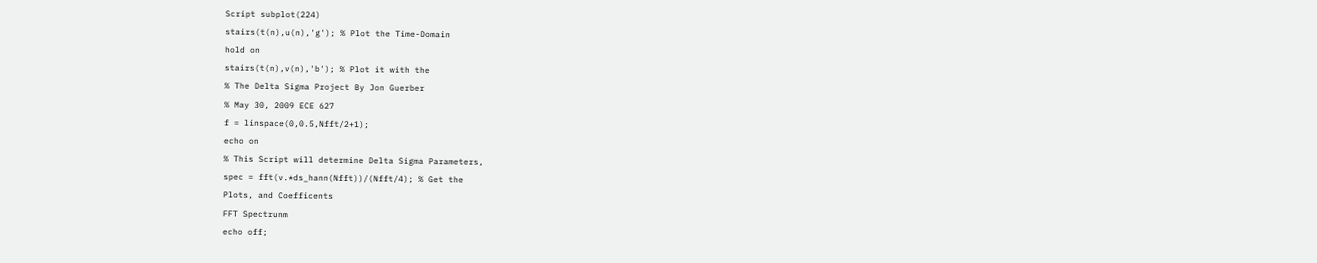Script subplot(224)
stairs(t(n),u(n),'g'); % Plot the Time-Domain
hold on
stairs(t(n),v(n),'b'); % Plot it with the
% The Delta Sigma Project By Jon Guerber
% May 30, 2009 ECE 627
f = linspace(0,0.5,Nfft/2+1);
echo on
% This Script will determine Delta Sigma Parameters,
spec = fft(v.*ds_hann(Nfft))/(Nfft/4); % Get the
Plots, and Coefficents
FFT Spectrunm
echo off;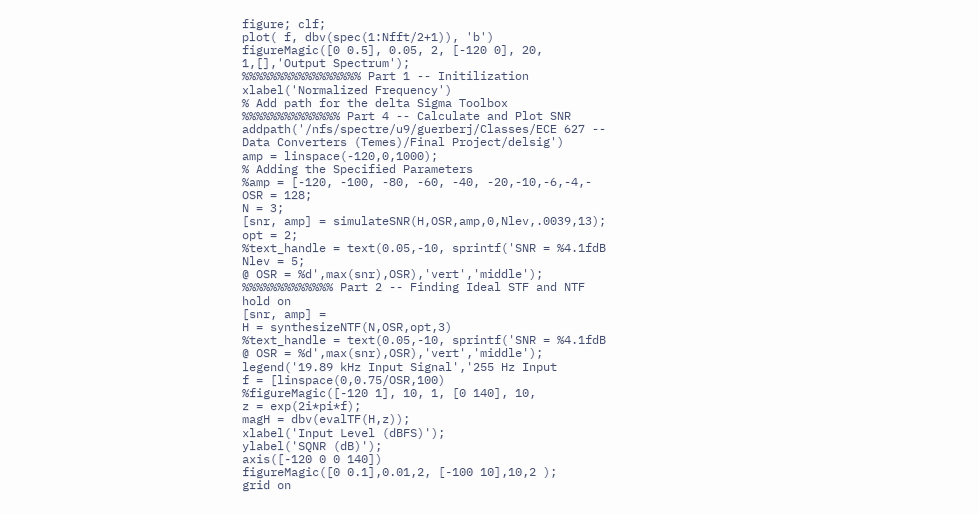figure; clf;
plot( f, dbv(spec(1:Nfft/2+1)), 'b')
figureMagic([0 0.5], 0.05, 2, [-120 0], 20,
1,[],'Output Spectrum');
%%%%%%%%%%%%%%%%% Part 1 -- Initilization
xlabel('Normalized Frequency')
% Add path for the delta Sigma Toolbox
%%%%%%%%%%%%%% Part 4 -- Calculate and Plot SNR
addpath('/nfs/spectre/u9/guerberj/Classes/ECE 627 --
Data Converters (Temes)/Final Project/delsig')
amp = linspace(-120,0,1000);
% Adding the Specified Parameters
%amp = [-120, -100, -80, -60, -40, -20,-10,-6,-4,-
OSR = 128;
N = 3;
[snr, amp] = simulateSNR(H,OSR,amp,0,Nlev,.0039,13);
opt = 2;
%text_handle = text(0.05,-10, sprintf('SNR = %4.1fdB
Nlev = 5;
@ OSR = %d',max(snr),OSR),'vert','middle');
%%%%%%%%%%%%% Part 2 -- Finding Ideal STF and NTF
hold on
[snr, amp] =
H = synthesizeNTF(N,OSR,opt,3)
%text_handle = text(0.05,-10, sprintf('SNR = %4.1fdB
@ OSR = %d',max(snr),OSR),'vert','middle');
legend('19.89 kHz Input Signal','255 Hz Input
f = [linspace(0,0.75/OSR,100)
%figureMagic([-120 1], 10, 1, [0 140], 10,
z = exp(2i*pi*f);
magH = dbv(evalTF(H,z));
xlabel('Input Level (dBFS)');
ylabel('SQNR (dB)');
axis([-120 0 0 140])
figureMagic([0 0.1],0.01,2, [-100 10],10,2 );
grid on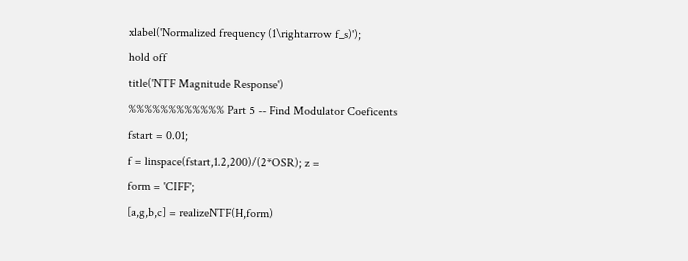xlabel('Normalized frequency (1\rightarrow f_s)');
hold off
title('NTF Magnitude Response')
%%%%%%%%%%%% Part 5 -- Find Modulator Coeficents
fstart = 0.01;
f = linspace(fstart,1.2,200)/(2*OSR); z =
form = 'CIFF';
[a,g,b,c] = realizeNTF(H,form)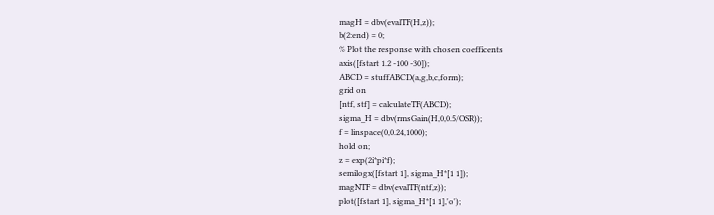magH = dbv(evalTF(H,z));
b(2:end) = 0;
% Plot the response with chosen coefficents
axis([fstart 1.2 -100 -30]);
ABCD = stuffABCD(a,g,b,c,form);
grid on
[ntf, stf] = calculateTF(ABCD);
sigma_H = dbv(rmsGain(H,0,0.5/OSR));
f = linspace(0,0.24,1000);
hold on;
z = exp(2i*pi*f);
semilogx([fstart 1], sigma_H*[1 1]);
magNTF = dbv(evalTF(ntf,z));
plot([fstart 1], sigma_H*[1 1],'o');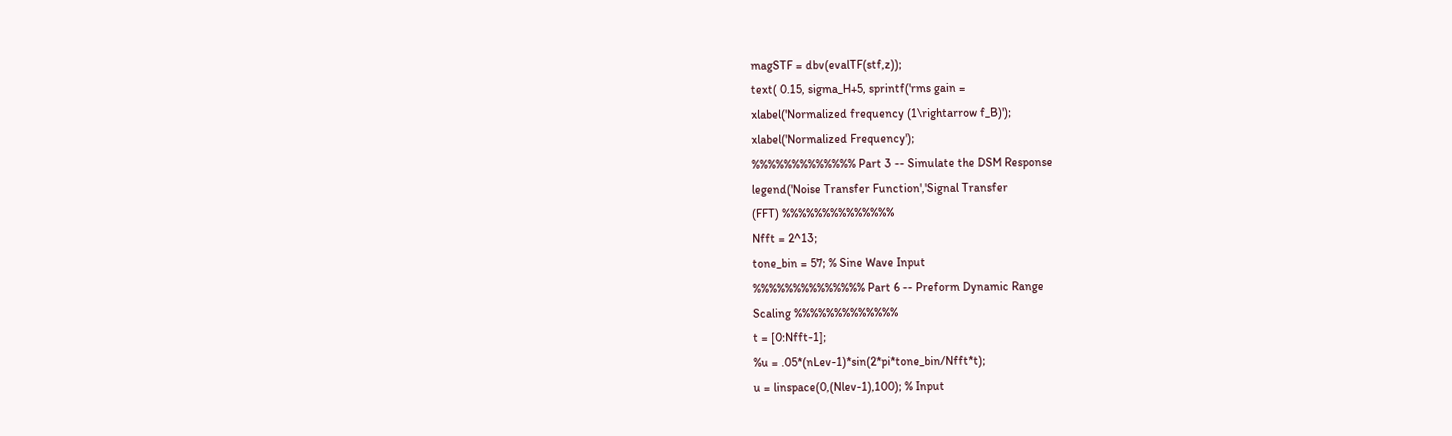magSTF = dbv(evalTF(stf,z));
text( 0.15, sigma_H+5, sprintf('rms gain =
xlabel('Normalized frequency (1\rightarrow f_B)');
xlabel('Normalized Frequency');
%%%%%%%%%%%%% Part 3 -- Simulate the DSM Response
legend('Noise Transfer Function','Signal Transfer
(FFT) %%%%%%%%%%%%%%
Nfft = 2^13;
tone_bin = 57; % Sine Wave Input
%%%%%%%%%%%%%% Part 6 -- Preform Dynamic Range
Scaling %%%%%%%%%%%%%
t = [0:Nfft-1];
%u = .05*(nLev-1)*sin(2*pi*tone_bin/Nfft*t);
u = linspace(0,(Nlev-1),100); % Input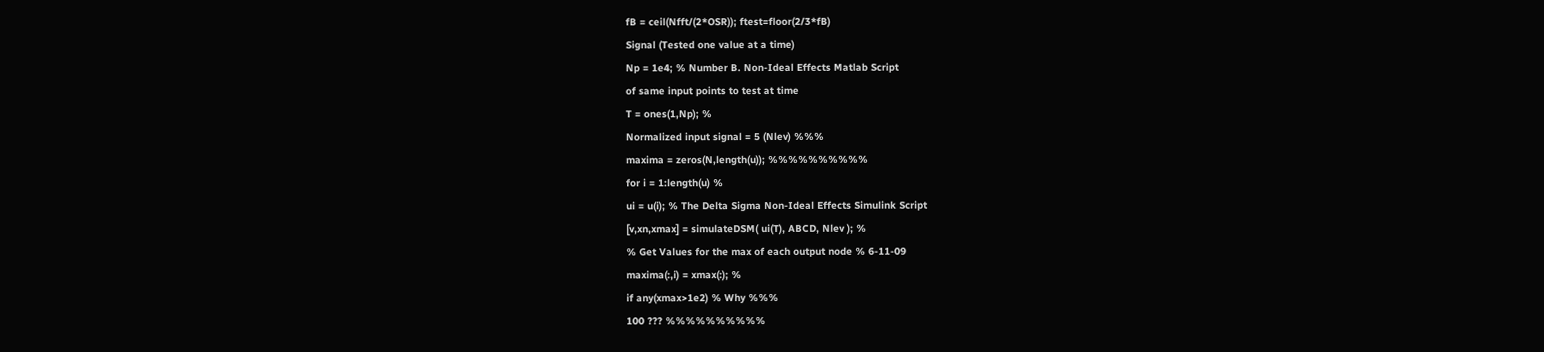fB = ceil(Nfft/(2*OSR)); ftest=floor(2/3*fB)
Signal (Tested one value at a time)
Np = 1e4; % Number B. Non-Ideal Effects Matlab Script
of same input points to test at time
T = ones(1,Np); %
Normalized input signal = 5 (Nlev) %%%
maxima = zeros(N,length(u)); %%%%%%%%%%
for i = 1:length(u) %
ui = u(i); % The Delta Sigma Non-Ideal Effects Simulink Script
[v,xn,xmax] = simulateDSM( ui(T), ABCD, Nlev ); %
% Get Values for the max of each output node % 6-11-09
maxima(:,i) = xmax(:); %
if any(xmax>1e2) % Why %%%
100 ??? %%%%%%%%%%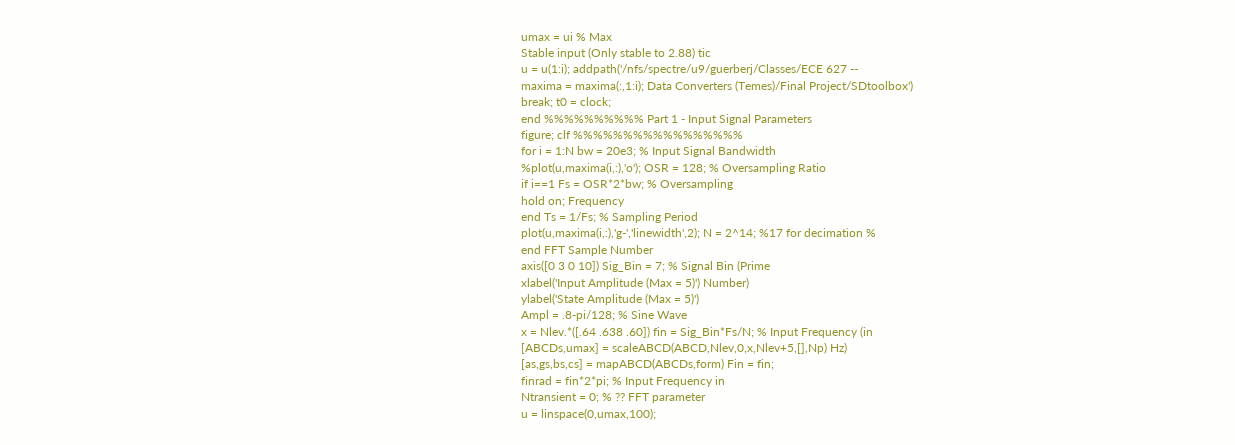umax = ui % Max
Stable input (Only stable to 2.88) tic
u = u(1:i); addpath('/nfs/spectre/u9/guerberj/Classes/ECE 627 --
maxima = maxima(:,1:i); Data Converters (Temes)/Final Project/SDtoolbox')
break; t0 = clock;
end %%%%%%%%%% Part 1 - Input Signal Parameters
figure; clf %%%%%%%%%%%%%%%%%
for i = 1:N bw = 20e3; % Input Signal Bandwidth
%plot(u,maxima(i,:),'o'); OSR = 128; % Oversampling Ratio
if i==1 Fs = OSR*2*bw; % Oversampling
hold on; Frequency
end Ts = 1/Fs; % Sampling Period
plot(u,maxima(i,:),'g-','linewidth',2); N = 2^14; %17 for decimation %
end FFT Sample Number
axis([0 3 0 10]) Sig_Bin = 7; % Signal Bin (Prime
xlabel('Input Amplitude (Max = 5)') Number)
ylabel('State Amplitude (Max = 5)')
Ampl = .8-pi/128; % Sine Wave
x = Nlev.*([.64 .638 .60]) fin = Sig_Bin*Fs/N; % Input Frequency (in
[ABCDs,umax] = scaleABCD(ABCD,Nlev,0,x,Nlev+5,[],Np) Hz)
[as,gs,bs,cs] = mapABCD(ABCDs,form) Fin = fin;
finrad = fin*2*pi; % Input Frequency in
Ntransient = 0; % ?? FFT parameter
u = linspace(0,umax,100);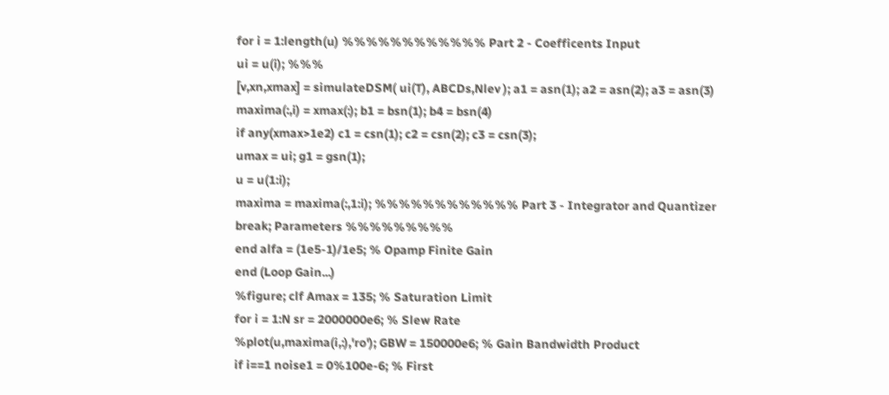for i = 1:length(u) %%%%%%%%%%%% Part 2 - Coefficents Input
ui = u(i); %%%
[v,xn,xmax] = simulateDSM( ui(T), ABCDs,Nlev ); a1 = asn(1); a2 = asn(2); a3 = asn(3)
maxima(:,i) = xmax(:); b1 = bsn(1); b4 = bsn(4)
if any(xmax>1e2) c1 = csn(1); c2 = csn(2); c3 = csn(3);
umax = ui; g1 = gsn(1);
u = u(1:i);
maxima = maxima(:,1:i); %%%%%%%%%%%% Part 3 - Integrator and Quantizer
break; Parameters %%%%%%%%%
end alfa = (1e5-1)/1e5; % Opamp Finite Gain
end (Loop Gain...)
%figure; clf Amax = 135; % Saturation Limit
for i = 1:N sr = 2000000e6; % Slew Rate
%plot(u,maxima(i,:),'ro'); GBW = 150000e6; % Gain Bandwidth Product
if i==1 noise1 = 0%100e-6; % First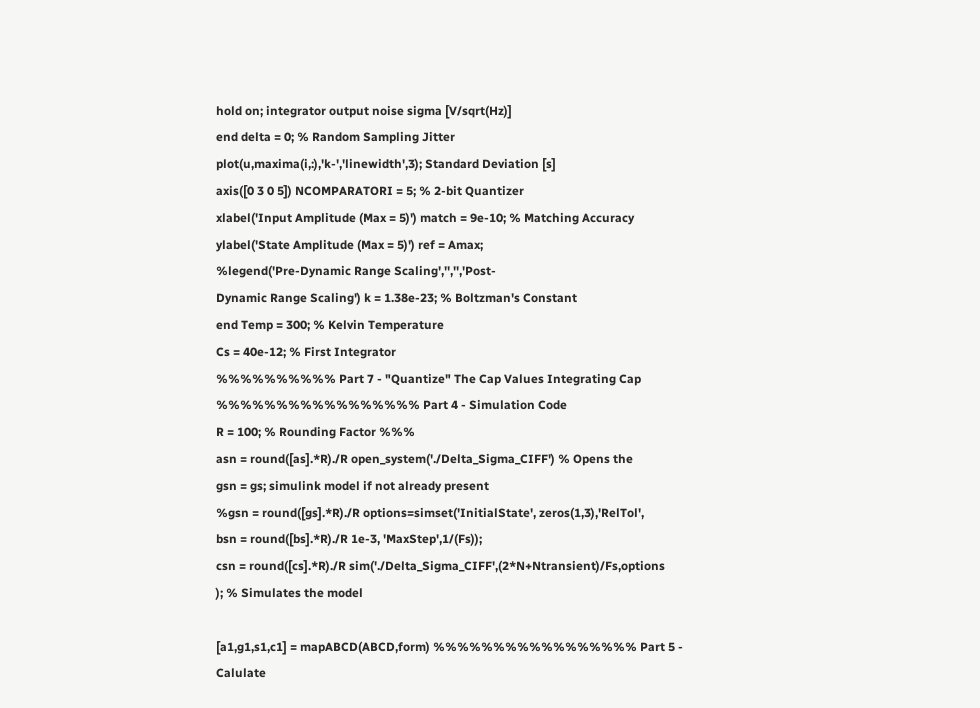hold on; integrator output noise sigma [V/sqrt(Hz)]
end delta = 0; % Random Sampling Jitter
plot(u,maxima(i,:),'k-','linewidth',3); Standard Deviation [s]
axis([0 3 0 5]) NCOMPARATORI = 5; % 2-bit Quantizer
xlabel('Input Amplitude (Max = 5)') match = 9e-10; % Matching Accuracy
ylabel('State Amplitude (Max = 5)') ref = Amax;
%legend('Pre-Dynamic Range Scaling','','','Post-
Dynamic Range Scaling') k = 1.38e-23; % Boltzman's Constant
end Temp = 300; % Kelvin Temperature
Cs = 40e-12; % First Integrator
%%%%%%%%%% Part 7 - "Quantize" The Cap Values Integrating Cap
%%%%%%%%%%%%%%%%% Part 4 - Simulation Code
R = 100; % Rounding Factor %%%
asn = round([as].*R)./R open_system('./Delta_Sigma_CIFF') % Opens the
gsn = gs; simulink model if not already present
%gsn = round([gs].*R)./R options=simset('InitialState', zeros(1,3),'RelTol',
bsn = round([bs].*R)./R 1e-3, 'MaxStep',1/(Fs));
csn = round([cs].*R)./R sim('./Delta_Sigma_CIFF',(2*N+Ntransient)/Fs,options
); % Simulates the model

[a1,g1,s1,c1] = mapABCD(ABCD,form) %%%%%%%%%%%%%%%%% Part 5 - Calulate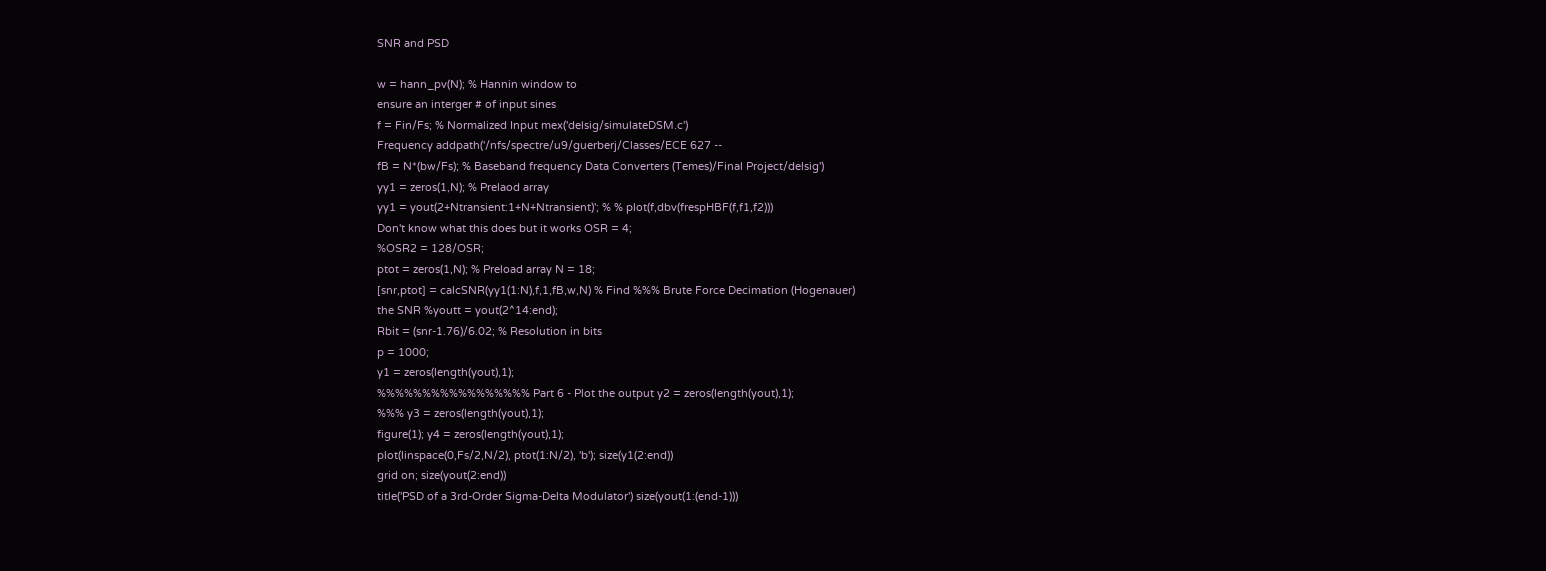SNR and PSD

w = hann_pv(N); % Hannin window to
ensure an interger # of input sines
f = Fin/Fs; % Normalized Input mex('delsig/simulateDSM.c')
Frequency addpath('/nfs/spectre/u9/guerberj/Classes/ECE 627 --
fB = N*(bw/Fs); % Baseband frequency Data Converters (Temes)/Final Project/delsig')
yy1 = zeros(1,N); % Prelaod array
yy1 = yout(2+Ntransient:1+N+Ntransient)'; % % plot(f,dbv(frespHBF(f,f1,f2)))
Don't know what this does but it works OSR = 4;
%OSR2 = 128/OSR;
ptot = zeros(1,N); % Preload array N = 18;
[snr,ptot] = calcSNR(yy1(1:N),f,1,fB,w,N) % Find %%% Brute Force Decimation (Hogenauer)
the SNR %youtt = yout(2^14:end);
Rbit = (snr-1.76)/6.02; % Resolution in bits
p = 1000;
y1 = zeros(length(yout),1);
%%%%%%%%%%%%%%%%% Part 6 - Plot the output y2 = zeros(length(yout),1);
%%% y3 = zeros(length(yout),1);
figure(1); y4 = zeros(length(yout),1);
plot(linspace(0,Fs/2,N/2), ptot(1:N/2), 'b'); size(y1(2:end))
grid on; size(yout(2:end))
title('PSD of a 3rd-Order Sigma-Delta Modulator') size(yout(1:(end-1)))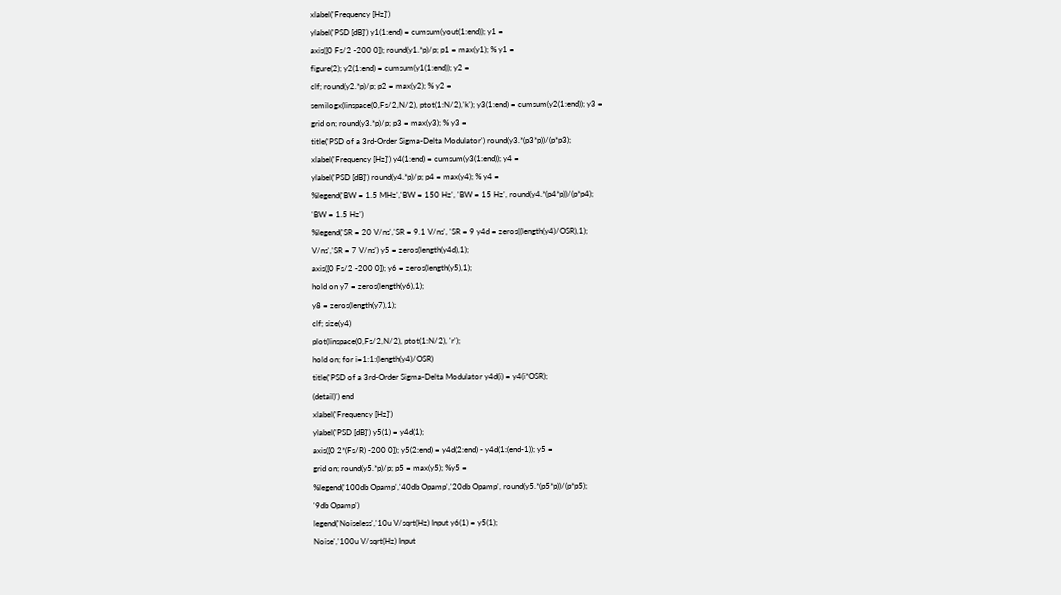xlabel('Frequency [Hz]')
ylabel('PSD [dB]') y1(1:end) = cumsum(yout(1:end)); y1 =
axis([0 Fs/2 -200 0]); round(y1.*p)/p; p1 = max(y1); % y1 =
figure(2); y2(1:end) = cumsum(y1(1:end)); y2 =
clf; round(y2.*p)/p; p2 = max(y2); % y2 =
semilogx(linspace(0,Fs/2,N/2), ptot(1:N/2),'k'); y3(1:end) = cumsum(y2(1:end)); y3 =
grid on; round(y3.*p)/p; p3 = max(y3); % y3 =
title('PSD of a 3rd-Order Sigma-Delta Modulator') round(y3.*(p3*p))/(p*p3);
xlabel('Frequency [Hz]') y4(1:end) = cumsum(y3(1:end)); y4 =
ylabel('PSD [dB]') round(y4.*p)/p; p4 = max(y4); % y4 =
%legend('BW = 1.5 MHz','BW = 150 Hz', 'BW = 15 Hz', round(y4.*(p4*p))/(p*p4);
'BW = 1.5 Hz')
%legend('SR = 20 V/ns','SR = 9.1 V/ns', 'SR = 9 y4d = zeros((length(y4)/OSR),1);
V/ns','SR = 7 V/ns') y5 = zeros(length(y4d),1);
axis([0 Fs/2 -200 0]); y6 = zeros(length(y5),1);
hold on y7 = zeros(length(y6),1);
y8 = zeros(length(y7),1);
clf; size(y4)
plot(linspace(0,Fs/2,N/2), ptot(1:N/2), 'r');
hold on; for i=1:1:(length(y4)/OSR)
title('PSD of a 3rd-Order Sigma-Delta Modulator y4d(i) = y4(i*OSR);
(detail)') end
xlabel('Frequency [Hz]')
ylabel('PSD [dB]') y5(1) = y4d(1);
axis([0 2*(Fs/R) -200 0]); y5(2:end) = y4d(2:end) - y4d(1:(end-1)); y5 =
grid on; round(y5.*p)/p; p5 = max(y5); %y5 =
%legend('100db Opamp','40db Opamp','20db Opamp', round(y5.*(p5*p))/(p*p5);
'9db Opamp')
legend('Noiseless','10u V/sqrt(Hz) Input y6(1) = y5(1);
Noise','100u V/sqrt(Hz) Input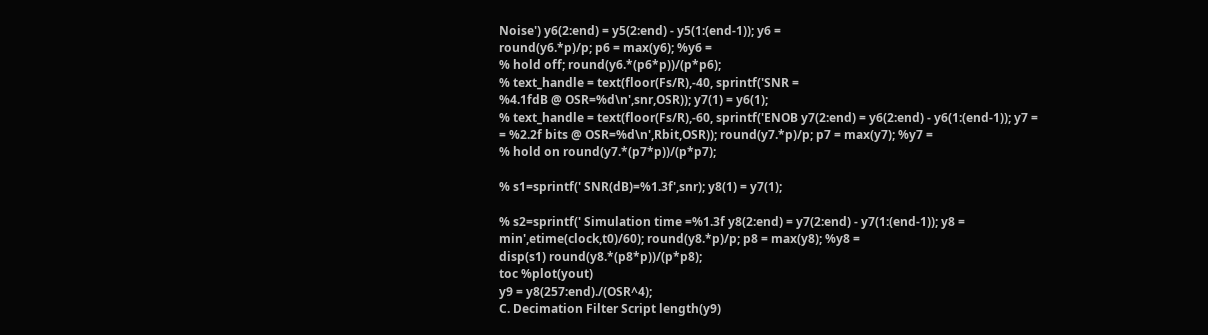Noise') y6(2:end) = y5(2:end) - y5(1:(end-1)); y6 =
round(y6.*p)/p; p6 = max(y6); %y6 =
% hold off; round(y6.*(p6*p))/(p*p6);
% text_handle = text(floor(Fs/R),-40, sprintf('SNR =
%4.1fdB @ OSR=%d\n',snr,OSR)); y7(1) = y6(1);
% text_handle = text(floor(Fs/R),-60, sprintf('ENOB y7(2:end) = y6(2:end) - y6(1:(end-1)); y7 =
= %2.2f bits @ OSR=%d\n',Rbit,OSR)); round(y7.*p)/p; p7 = max(y7); %y7 =
% hold on round(y7.*(p7*p))/(p*p7);

% s1=sprintf(' SNR(dB)=%1.3f',snr); y8(1) = y7(1);

% s2=sprintf(' Simulation time =%1.3f y8(2:end) = y7(2:end) - y7(1:(end-1)); y8 =
min',etime(clock,t0)/60); round(y8.*p)/p; p8 = max(y8); %y8 =
disp(s1) round(y8.*(p8*p))/(p*p8);
toc %plot(yout)
y9 = y8(257:end)./(OSR^4);
C. Decimation Filter Script length(y9)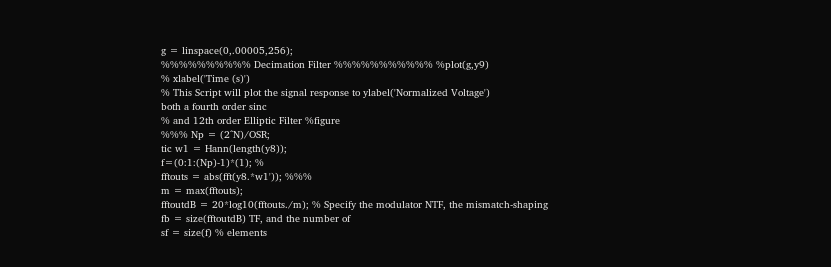g = linspace(0,.00005,256);
%%%%%%%%%% Decimation Filter %%%%%%%%%%% %plot(g,y9)
% xlabel('Time (s)')
% This Script will plot the signal response to ylabel('Normalized Voltage')
both a fourth order sinc
% and 12th order Elliptic Filter %figure
%%% Np = (2^N)/OSR;
tic w1 = Hann(length(y8));
f=(0:1:(Np)-1)*(1); %
fftouts = abs(fft(y8.*w1')); %%%
m = max(fftouts);
fftoutdB = 20*log10(fftouts./m); % Specify the modulator NTF, the mismatch-shaping
fb = size(fftoutdB) TF, and the number of
sf = size(f) % elements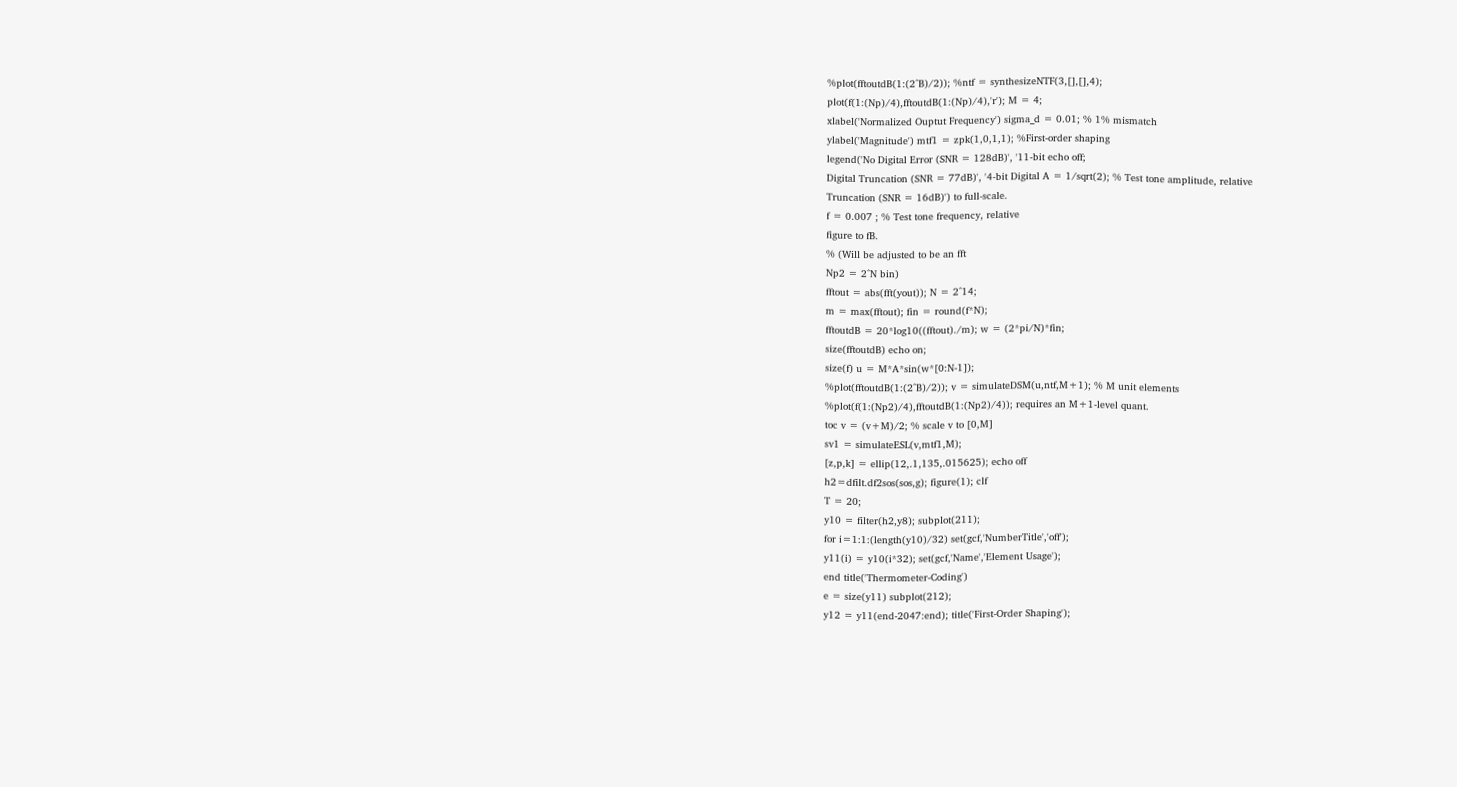%plot(fftoutdB(1:(2^B)/2)); %ntf = synthesizeNTF(3,[],[],4);
plot(f(1:(Np)/4),fftoutdB(1:(Np)/4),'r'); M = 4;
xlabel('Normalized Ouptut Frequency') sigma_d = 0.01; % 1% mismatch
ylabel('Magnitude') mtf1 = zpk(1,0,1,1); %First-order shaping
legend('No Digital Error (SNR = 128dB)', '11-bit echo off;
Digital Truncation (SNR = 77dB)', '4-bit Digital A = 1/sqrt(2); % Test tone amplitude, relative
Truncation (SNR = 16dB)') to full-scale.
f = 0.007 ; % Test tone frequency, relative
figure to fB.
% (Will be adjusted to be an fft
Np2 = 2^N bin)
fftout = abs(fft(yout)); N = 2^14;
m = max(fftout); fin = round(f*N);
fftoutdB = 20*log10((fftout)./m); w = (2*pi/N)*fin;
size(fftoutdB) echo on;
size(f) u = M*A*sin(w*[0:N-1]);
%plot(fftoutdB(1:(2^B)/2)); v = simulateDSM(u,ntf,M+1); % M unit elements
%plot(f(1:(Np2)/4),fftoutdB(1:(Np2)/4)); requires an M+1-level quant.
toc v = (v+M)/2; % scale v to [0,M]
sv1 = simulateESL(v,mtf1,M);
[z,p,k] = ellip(12,.1,135,.015625); echo off
h2=dfilt.df2sos(sos,g); figure(1); clf
T = 20;
y10 = filter(h2,y8); subplot(211);
for i=1:1:(length(y10)/32) set(gcf,'NumberTitle','off');
y11(i) = y10(i*32); set(gcf,'Name','Element Usage');
end title('Thermometer-Coding')
e = size(y11) subplot(212);
y12 = y11(end-2047:end); title('First-Order Shaping');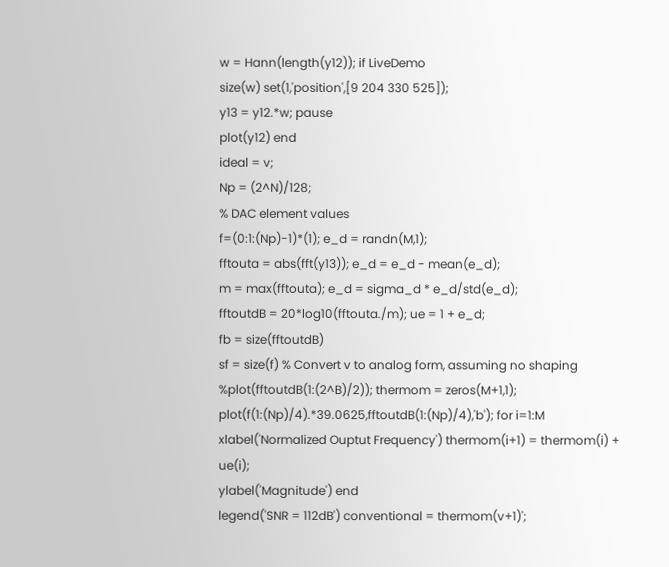w = Hann(length(y12)); if LiveDemo
size(w) set(1,'position',[9 204 330 525]);
y13 = y12.*w; pause
plot(y12) end
ideal = v;
Np = (2^N)/128;
% DAC element values
f=(0:1:(Np)-1)*(1); e_d = randn(M,1);
fftouta = abs(fft(y13)); e_d = e_d - mean(e_d);
m = max(fftouta); e_d = sigma_d * e_d/std(e_d);
fftoutdB = 20*log10(fftouta./m); ue = 1 + e_d;
fb = size(fftoutdB)
sf = size(f) % Convert v to analog form, assuming no shaping
%plot(fftoutdB(1:(2^B)/2)); thermom = zeros(M+1,1);
plot(f(1:(Np)/4).*39.0625,fftoutdB(1:(Np)/4),'b'); for i=1:M
xlabel('Normalized Ouptut Frequency') thermom(i+1) = thermom(i) + ue(i);
ylabel('Magnitude') end
legend('SNR = 112dB') conventional = thermom(v+1)';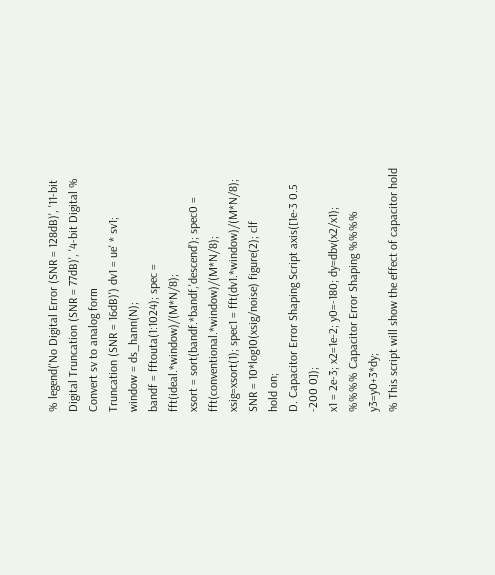% legend('No Digital Error (SNR = 128dB)', '11-bit
Digital Truncation (SNR = 77dB)', '4-bit Digital % Convert sv to analog form
Truncation (SNR = 16dB)') dv1 = ue' * sv1;
window = ds_hann(N);
bandf = fftouta(1:1024); spec = fft(ideal.*window)/(M*N/8);
xsort = sort(bandf.*bandf,'descend'); spec0 = fft(conventional.*window)/(M*N/8);
xsig=xsort(1); spec1 = fft(dv1.*window)/(M*N/8);
SNR = 10*log10(xsig/noise) figure(2); clf
hold on;
D. Capacitor Error Shaping Script axis([1e-3 0.5 -200 0]);
x1 = 2e-3; x2=1e-2; y0=-180; dy=dbv(x2/x1);
%%%% Capacitor Error Shaping %%%% y3=y0+3*dy;
% This script will show the effect of capacitor hold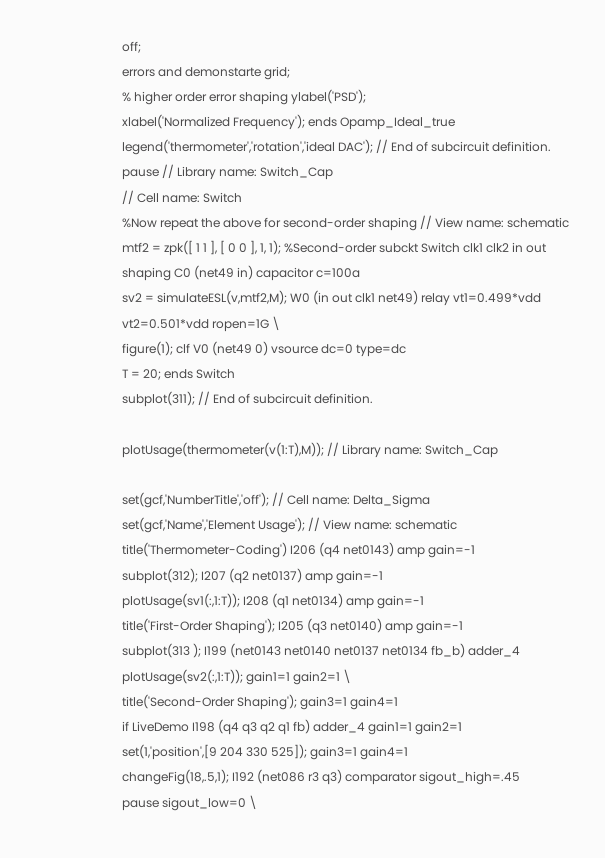off;
errors and demonstarte grid;
% higher order error shaping ylabel('PSD');
xlabel('Normalized Frequency'); ends Opamp_Ideal_true
legend('thermometer','rotation','ideal DAC'); // End of subcircuit definition.
pause // Library name: Switch_Cap
// Cell name: Switch
%Now repeat the above for second-order shaping // View name: schematic
mtf2 = zpk([ 1 1 ], [ 0 0 ], 1, 1); %Second-order subckt Switch clk1 clk2 in out
shaping C0 (net49 in) capacitor c=100a
sv2 = simulateESL(v,mtf2,M); W0 (in out clk1 net49) relay vt1=0.499*vdd
vt2=0.501*vdd ropen=1G \
figure(1); clf V0 (net49 0) vsource dc=0 type=dc
T = 20; ends Switch
subplot(311); // End of subcircuit definition.

plotUsage(thermometer(v(1:T),M)); // Library name: Switch_Cap

set(gcf,'NumberTitle','off'); // Cell name: Delta_Sigma
set(gcf,'Name','Element Usage'); // View name: schematic
title('Thermometer-Coding') I206 (q4 net0143) amp gain=-1
subplot(312); I207 (q2 net0137) amp gain=-1
plotUsage(sv1(:,1:T)); I208 (q1 net0134) amp gain=-1
title('First-Order Shaping'); I205 (q3 net0140) amp gain=-1
subplot(313 ); I199 (net0143 net0140 net0137 net0134 fb_b) adder_4
plotUsage(sv2(:,1:T)); gain1=1 gain2=1 \
title('Second-Order Shaping'); gain3=1 gain4=1
if LiveDemo I198 (q4 q3 q2 q1 fb) adder_4 gain1=1 gain2=1
set(1,'position',[9 204 330 525]); gain3=1 gain4=1
changeFig(18,.5,1); I192 (net086 r3 q3) comparator sigout_high=.45
pause sigout_low=0 \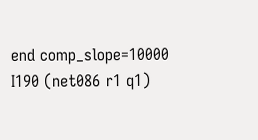end comp_slope=10000
I190 (net086 r1 q1)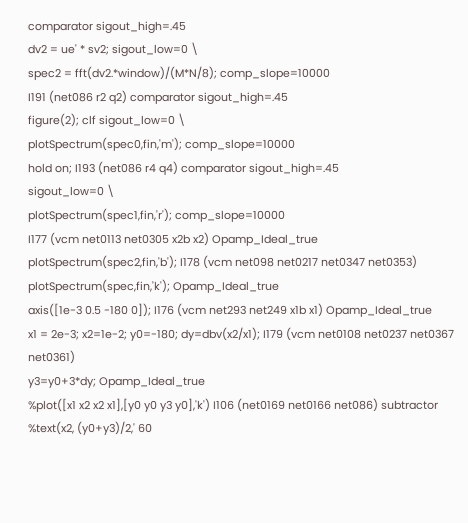comparator sigout_high=.45
dv2 = ue' * sv2; sigout_low=0 \
spec2 = fft(dv2.*window)/(M*N/8); comp_slope=10000
I191 (net086 r2 q2) comparator sigout_high=.45
figure(2); clf sigout_low=0 \
plotSpectrum(spec0,fin,'m'); comp_slope=10000
hold on; I193 (net086 r4 q4) comparator sigout_high=.45
sigout_low=0 \
plotSpectrum(spec1,fin,'r'); comp_slope=10000
I177 (vcm net0113 net0305 x2b x2) Opamp_Ideal_true
plotSpectrum(spec2,fin,'b'); I178 (vcm net098 net0217 net0347 net0353)
plotSpectrum(spec,fin,'k'); Opamp_Ideal_true
axis([1e-3 0.5 -180 0]); I176 (vcm net293 net249 x1b x1) Opamp_Ideal_true
x1 = 2e-3; x2=1e-2; y0=-180; dy=dbv(x2/x1); I179 (vcm net0108 net0237 net0367 net0361)
y3=y0+3*dy; Opamp_Ideal_true
%plot([x1 x2 x2 x1],[y0 y0 y3 y0],'k') I106 (net0169 net0166 net086) subtractor
%text(x2, (y0+y3)/2,' 60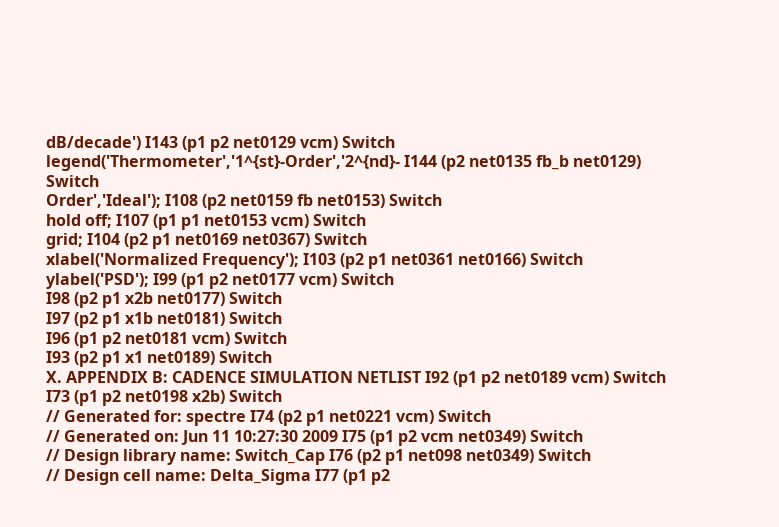dB/decade') I143 (p1 p2 net0129 vcm) Switch
legend('Thermometer','1^{st}-Order','2^{nd}- I144 (p2 net0135 fb_b net0129) Switch
Order','Ideal'); I108 (p2 net0159 fb net0153) Switch
hold off; I107 (p1 p1 net0153 vcm) Switch
grid; I104 (p2 p1 net0169 net0367) Switch
xlabel('Normalized Frequency'); I103 (p2 p1 net0361 net0166) Switch
ylabel('PSD'); I99 (p1 p2 net0177 vcm) Switch
I98 (p2 p1 x2b net0177) Switch
I97 (p2 p1 x1b net0181) Switch
I96 (p1 p2 net0181 vcm) Switch
I93 (p2 p1 x1 net0189) Switch
X. APPENDIX B: CADENCE SIMULATION NETLIST I92 (p1 p2 net0189 vcm) Switch
I73 (p1 p2 net0198 x2b) Switch
// Generated for: spectre I74 (p2 p1 net0221 vcm) Switch
// Generated on: Jun 11 10:27:30 2009 I75 (p1 p2 vcm net0349) Switch
// Design library name: Switch_Cap I76 (p2 p1 net098 net0349) Switch
// Design cell name: Delta_Sigma I77 (p1 p2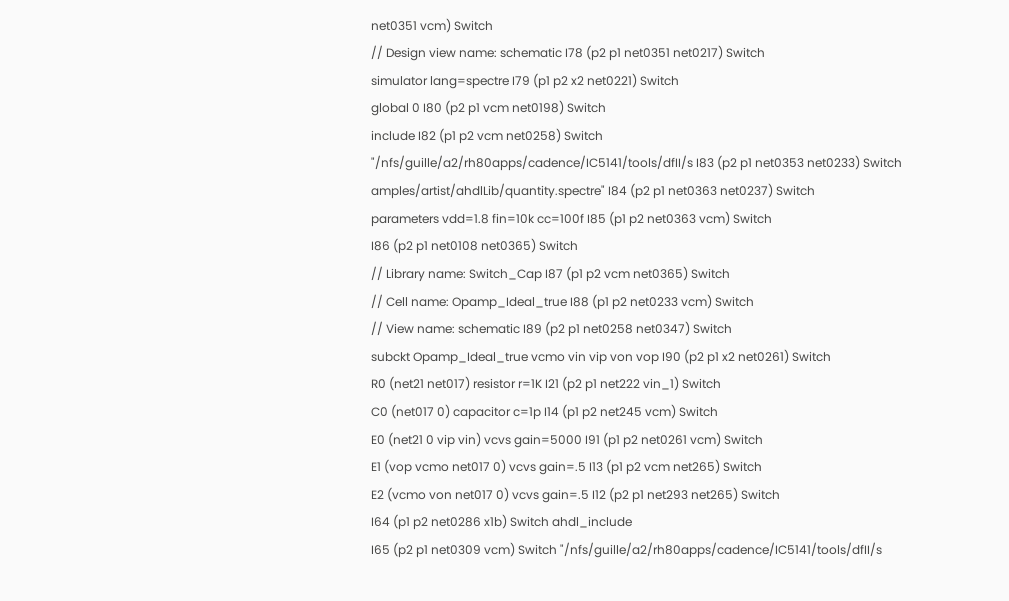net0351 vcm) Switch
// Design view name: schematic I78 (p2 p1 net0351 net0217) Switch
simulator lang=spectre I79 (p1 p2 x2 net0221) Switch
global 0 I80 (p2 p1 vcm net0198) Switch
include I82 (p1 p2 vcm net0258) Switch
"/nfs/guille/a2/rh80apps/cadence/IC5141/tools/dfII/s I83 (p2 p1 net0353 net0233) Switch
amples/artist/ahdlLib/quantity.spectre" I84 (p2 p1 net0363 net0237) Switch
parameters vdd=1.8 fin=10k cc=100f I85 (p1 p2 net0363 vcm) Switch
I86 (p2 p1 net0108 net0365) Switch
// Library name: Switch_Cap I87 (p1 p2 vcm net0365) Switch
// Cell name: Opamp_Ideal_true I88 (p1 p2 net0233 vcm) Switch
// View name: schematic I89 (p2 p1 net0258 net0347) Switch
subckt Opamp_Ideal_true vcmo vin vip von vop I90 (p2 p1 x2 net0261) Switch
R0 (net21 net017) resistor r=1K I21 (p2 p1 net222 vin_1) Switch
C0 (net017 0) capacitor c=1p I14 (p1 p2 net245 vcm) Switch
E0 (net21 0 vip vin) vcvs gain=5000 I91 (p1 p2 net0261 vcm) Switch
E1 (vop vcmo net017 0) vcvs gain=.5 I13 (p1 p2 vcm net265) Switch
E2 (vcmo von net017 0) vcvs gain=.5 I12 (p2 p1 net293 net265) Switch
I64 (p1 p2 net0286 x1b) Switch ahdl_include
I65 (p2 p1 net0309 vcm) Switch "/nfs/guille/a2/rh80apps/cadence/IC5141/tools/dfII/s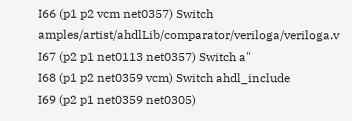I66 (p1 p2 vcm net0357) Switch amples/artist/ahdlLib/comparator/veriloga/veriloga.v
I67 (p2 p1 net0113 net0357) Switch a"
I68 (p1 p2 net0359 vcm) Switch ahdl_include
I69 (p2 p1 net0359 net0305)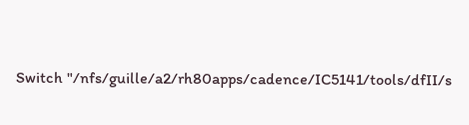Switch "/nfs/guille/a2/rh80apps/cadence/IC5141/tools/dfII/s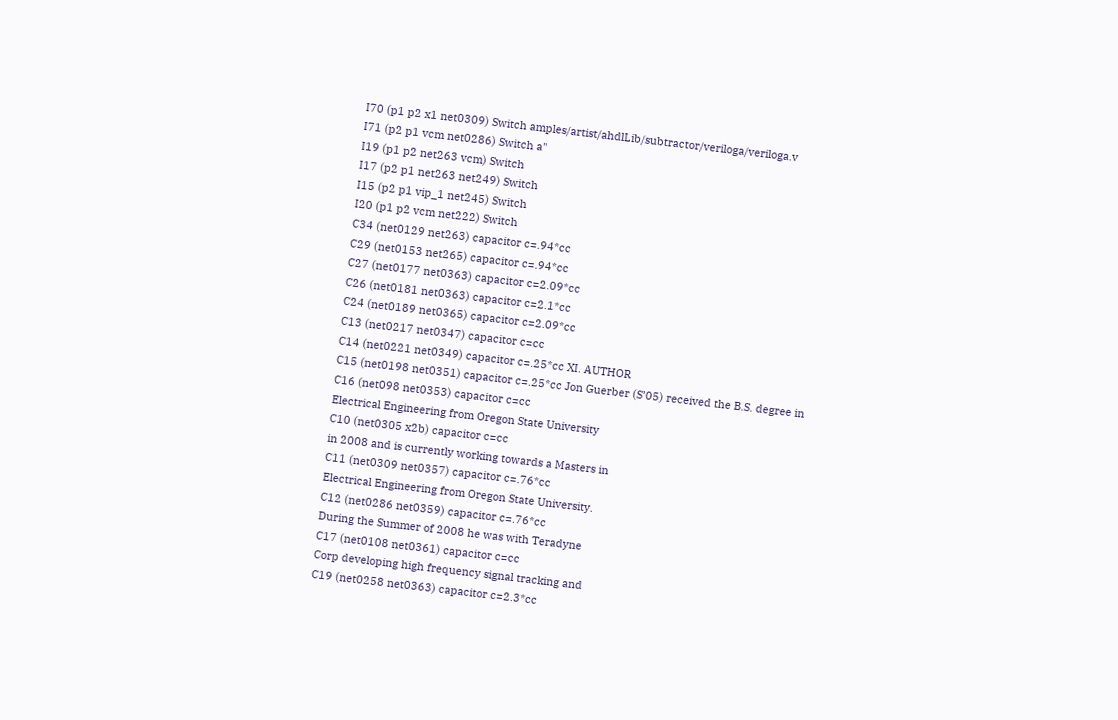I70 (p1 p2 x1 net0309) Switch amples/artist/ahdlLib/subtractor/veriloga/veriloga.v
I71 (p2 p1 vcm net0286) Switch a"
I19 (p1 p2 net263 vcm) Switch
I17 (p2 p1 net263 net249) Switch
I15 (p2 p1 vip_1 net245) Switch
I20 (p1 p2 vcm net222) Switch
C34 (net0129 net263) capacitor c=.94*cc
C29 (net0153 net265) capacitor c=.94*cc
C27 (net0177 net0363) capacitor c=2.09*cc
C26 (net0181 net0363) capacitor c=2.1*cc
C24 (net0189 net0365) capacitor c=2.09*cc
C13 (net0217 net0347) capacitor c=cc
C14 (net0221 net0349) capacitor c=.25*cc XI. AUTHOR
C15 (net0198 net0351) capacitor c=.25*cc Jon Guerber (S’05) received the B.S. degree in
C16 (net098 net0353) capacitor c=cc
Electrical Engineering from Oregon State University
C10 (net0305 x2b) capacitor c=cc
in 2008 and is currently working towards a Masters in
C11 (net0309 net0357) capacitor c=.76*cc
Electrical Engineering from Oregon State University.
C12 (net0286 net0359) capacitor c=.76*cc
During the Summer of 2008 he was with Teradyne
C17 (net0108 net0361) capacitor c=cc
Corp developing high frequency signal tracking and
C19 (net0258 net0363) capacitor c=2.3*cc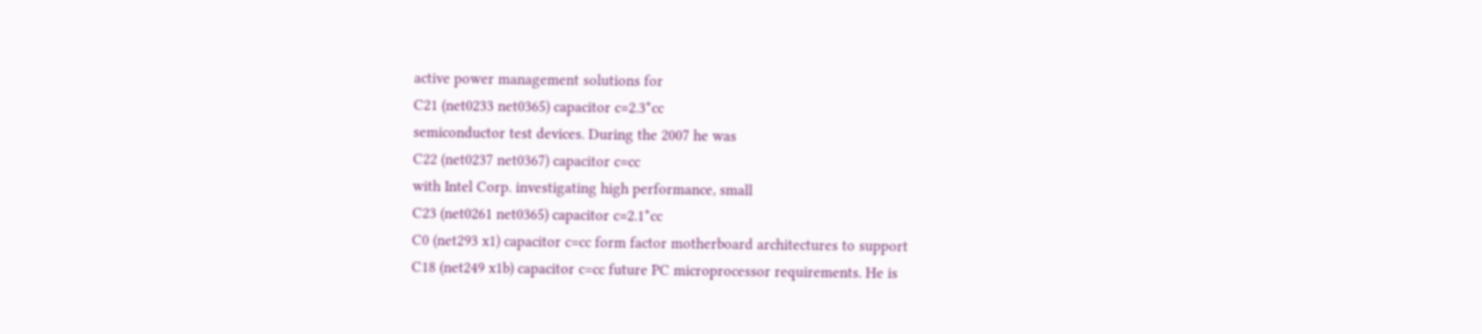active power management solutions for
C21 (net0233 net0365) capacitor c=2.3*cc
semiconductor test devices. During the 2007 he was
C22 (net0237 net0367) capacitor c=cc
with Intel Corp. investigating high performance, small
C23 (net0261 net0365) capacitor c=2.1*cc
C0 (net293 x1) capacitor c=cc form factor motherboard architectures to support
C18 (net249 x1b) capacitor c=cc future PC microprocessor requirements. He is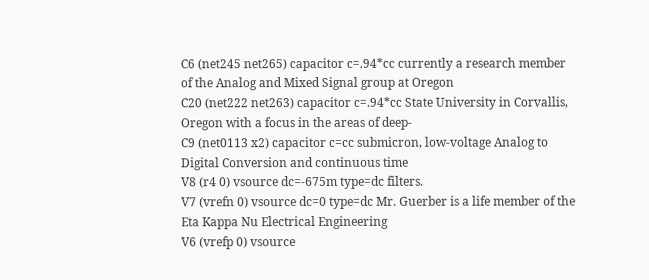C6 (net245 net265) capacitor c=.94*cc currently a research member of the Analog and Mixed Signal group at Oregon
C20 (net222 net263) capacitor c=.94*cc State University in Corvallis, Oregon with a focus in the areas of deep-
C9 (net0113 x2) capacitor c=cc submicron, low-voltage Analog to Digital Conversion and continuous time
V8 (r4 0) vsource dc=-675m type=dc filters.
V7 (vrefn 0) vsource dc=0 type=dc Mr. Guerber is a life member of the Eta Kappa Nu Electrical Engineering
V6 (vrefp 0) vsource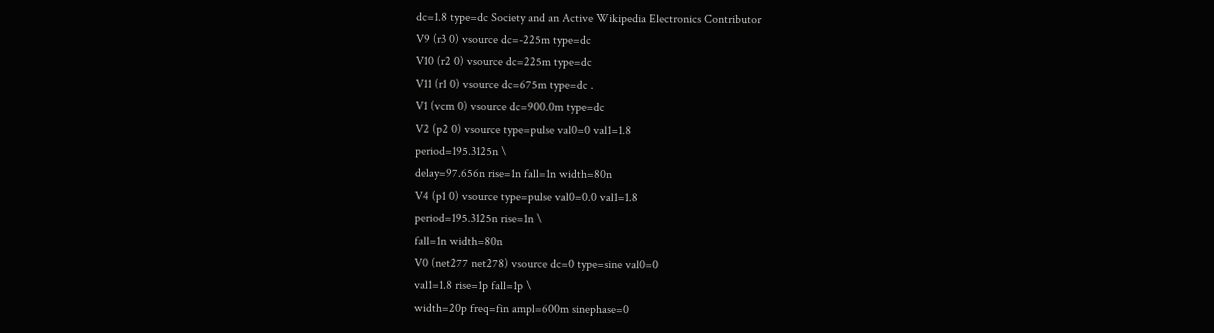dc=1.8 type=dc Society and an Active Wikipedia Electronics Contributor
V9 (r3 0) vsource dc=-225m type=dc
V10 (r2 0) vsource dc=225m type=dc
V11 (r1 0) vsource dc=675m type=dc .
V1 (vcm 0) vsource dc=900.0m type=dc
V2 (p2 0) vsource type=pulse val0=0 val1=1.8
period=195.3125n \
delay=97.656n rise=1n fall=1n width=80n
V4 (p1 0) vsource type=pulse val0=0.0 val1=1.8
period=195.3125n rise=1n \
fall=1n width=80n
V0 (net277 net278) vsource dc=0 type=sine val0=0
val1=1.8 rise=1p fall=1p \
width=20p freq=fin ampl=600m sinephase=0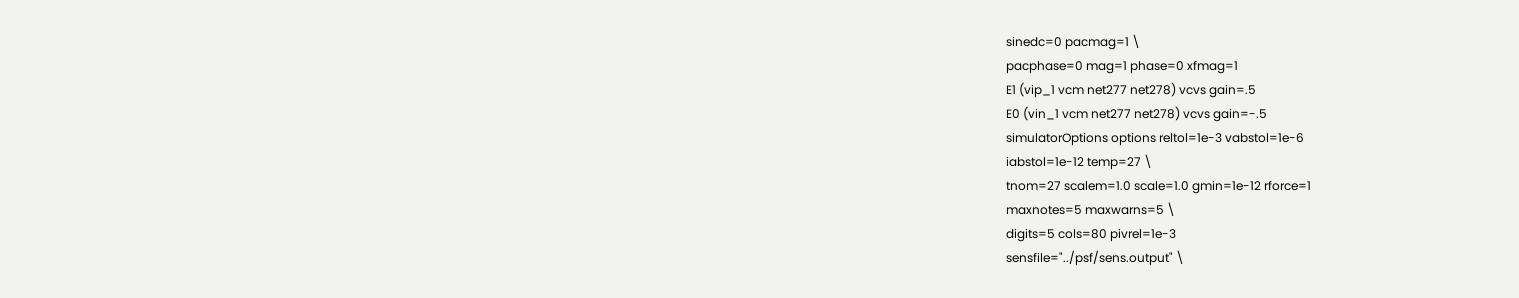sinedc=0 pacmag=1 \
pacphase=0 mag=1 phase=0 xfmag=1
E1 (vip_1 vcm net277 net278) vcvs gain=.5
E0 (vin_1 vcm net277 net278) vcvs gain=-.5
simulatorOptions options reltol=1e-3 vabstol=1e-6
iabstol=1e-12 temp=27 \
tnom=27 scalem=1.0 scale=1.0 gmin=1e-12 rforce=1
maxnotes=5 maxwarns=5 \
digits=5 cols=80 pivrel=1e-3
sensfile="../psf/sens.output" \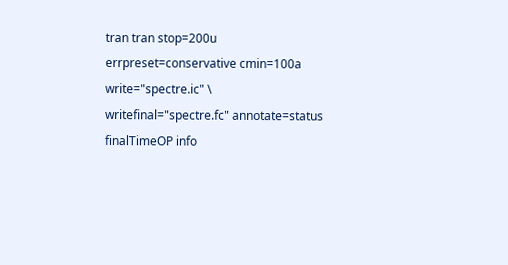tran tran stop=200u errpreset=conservative cmin=100a
write="spectre.ic" \
writefinal="spectre.fc" annotate=status
finalTimeOP info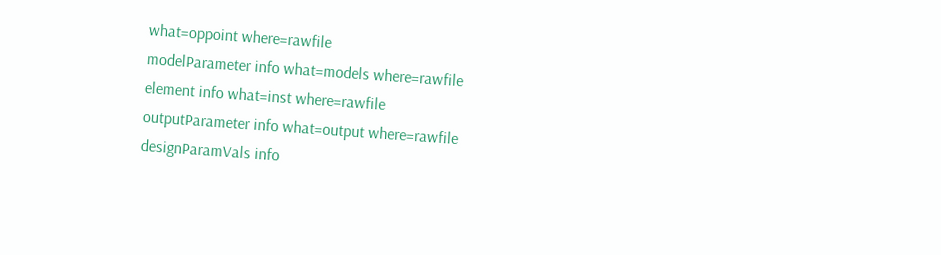what=oppoint where=rawfile
modelParameter info what=models where=rawfile
element info what=inst where=rawfile
outputParameter info what=output where=rawfile
designParamVals info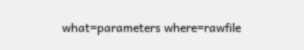what=parameters where=rawfile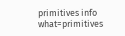primitives info what=primitives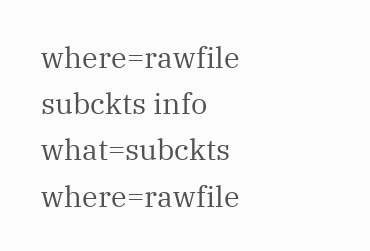where=rawfile
subckts info what=subckts where=rawfile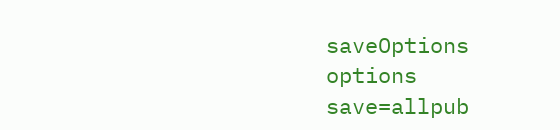saveOptions options save=allpub